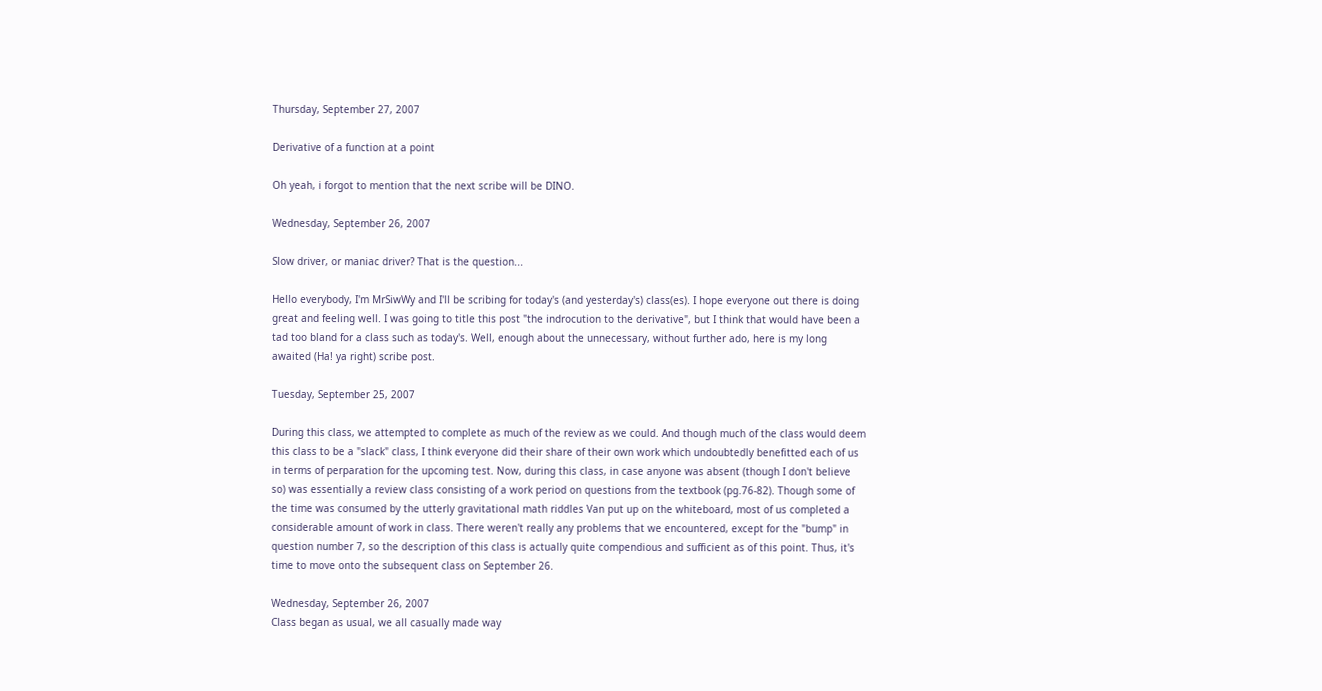Thursday, September 27, 2007

Derivative of a function at a point

Oh yeah, i forgot to mention that the next scribe will be DINO.

Wednesday, September 26, 2007

Slow driver, or maniac driver? That is the question...

Hello everybody, I'm MrSiwWy and I'll be scribing for today's (and yesterday's) class(es). I hope everyone out there is doing great and feeling well. I was going to title this post "the indrocution to the derivative", but I think that would have been a tad too bland for a class such as today's. Well, enough about the unnecessary, without further ado, here is my long awaited (Ha! ya right) scribe post.

Tuesday, September 25, 2007

During this class, we attempted to complete as much of the review as we could. And though much of the class would deem this class to be a "slack" class, I think everyone did their share of their own work which undoubtedly benefitted each of us in terms of perparation for the upcoming test. Now, during this class, in case anyone was absent (though I don't believe so) was essentially a review class consisting of a work period on questions from the textbook (pg.76-82). Though some of the time was consumed by the utterly gravitational math riddles Van put up on the whiteboard, most of us completed a considerable amount of work in class. There weren't really any problems that we encountered, except for the "bump" in question number 7, so the description of this class is actually quite compendious and sufficient as of this point. Thus, it's time to move onto the subsequent class on September 26.

Wednesday, September 26, 2007
Class began as usual, we all casually made way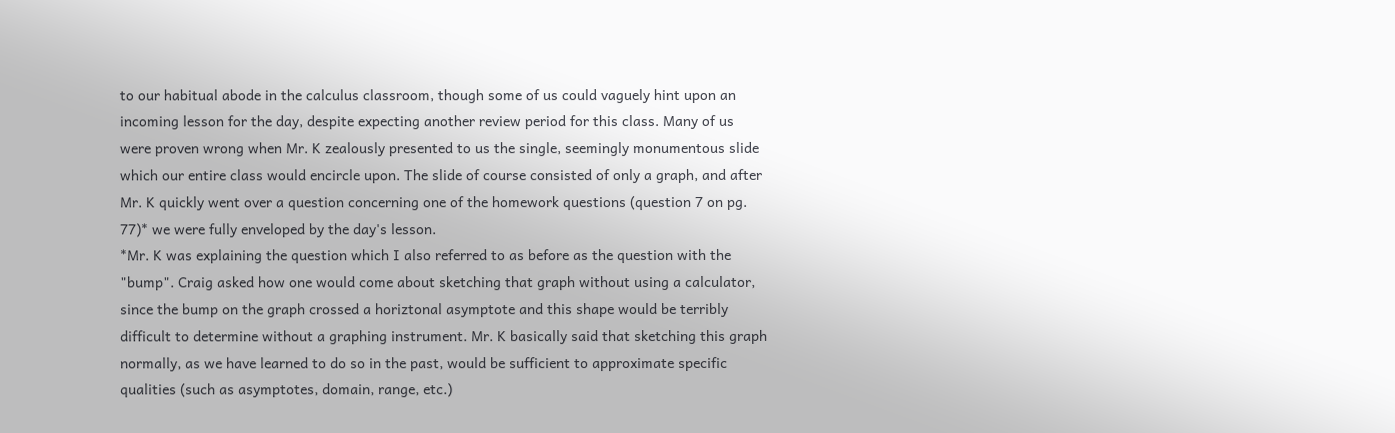to our habitual abode in the calculus classroom, though some of us could vaguely hint upon an incoming lesson for the day, despite expecting another review period for this class. Many of us were proven wrong when Mr. K zealously presented to us the single, seemingly monumentous slide which our entire class would encircle upon. The slide of course consisted of only a graph, and after Mr. K quickly went over a question concerning one of the homework questions (question 7 on pg. 77)* we were fully enveloped by the day's lesson.
*Mr. K was explaining the question which I also referred to as before as the question with the "bump". Craig asked how one would come about sketching that graph without using a calculator, since the bump on the graph crossed a horiztonal asymptote and this shape would be terribly difficult to determine without a graphing instrument. Mr. K basically said that sketching this graph normally, as we have learned to do so in the past, would be sufficient to approximate specific qualities (such as asymptotes, domain, range, etc.)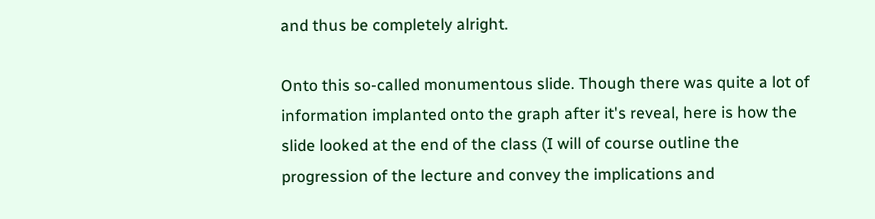and thus be completely alright.

Onto this so-called monumentous slide. Though there was quite a lot of information implanted onto the graph after it's reveal, here is how the slide looked at the end of the class (I will of course outline the progression of the lecture and convey the implications and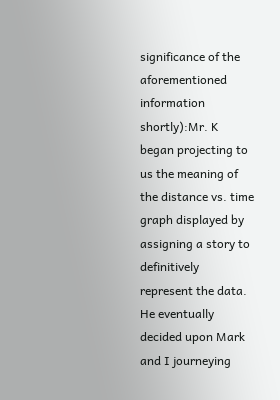significance of the aforementioned information shortly):Mr. K began projecting to us the meaning of the distance vs. time graph displayed by assigning a story to definitively represent the data. He eventually decided upon Mark and I journeying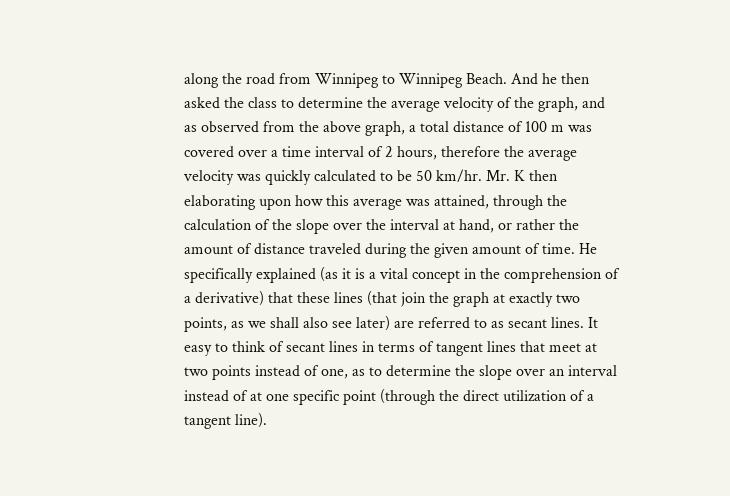along the road from Winnipeg to Winnipeg Beach. And he then asked the class to determine the average velocity of the graph, and as observed from the above graph, a total distance of 100 m was covered over a time interval of 2 hours, therefore the average velocity was quickly calculated to be 50 km/hr. Mr. K then elaborating upon how this average was attained, through the calculation of the slope over the interval at hand, or rather the amount of distance traveled during the given amount of time. He specifically explained (as it is a vital concept in the comprehension of a derivative) that these lines (that join the graph at exactly two points, as we shall also see later) are referred to as secant lines. It easy to think of secant lines in terms of tangent lines that meet at two points instead of one, as to determine the slope over an interval instead of at one specific point (through the direct utilization of a tangent line).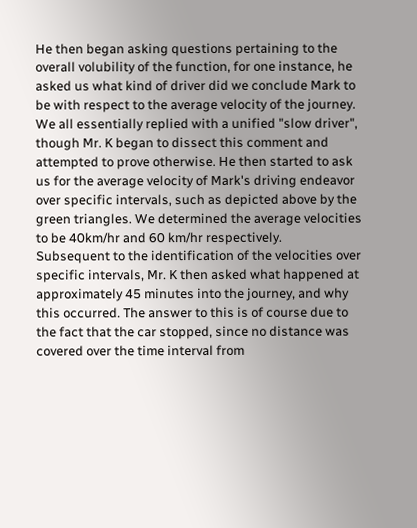He then began asking questions pertaining to the overall volubility of the function, for one instance, he asked us what kind of driver did we conclude Mark to be with respect to the average velocity of the journey. We all essentially replied with a unified "slow driver", though Mr. K began to dissect this comment and attempted to prove otherwise. He then started to ask us for the average velocity of Mark's driving endeavor over specific intervals, such as depicted above by the green triangles. We determined the average velocities to be 40km/hr and 60 km/hr respectively.
Subsequent to the identification of the velocities over specific intervals, Mr. K then asked what happened at approximately 45 minutes into the journey, and why this occurred. The answer to this is of course due to the fact that the car stopped, since no distance was covered over the time interval from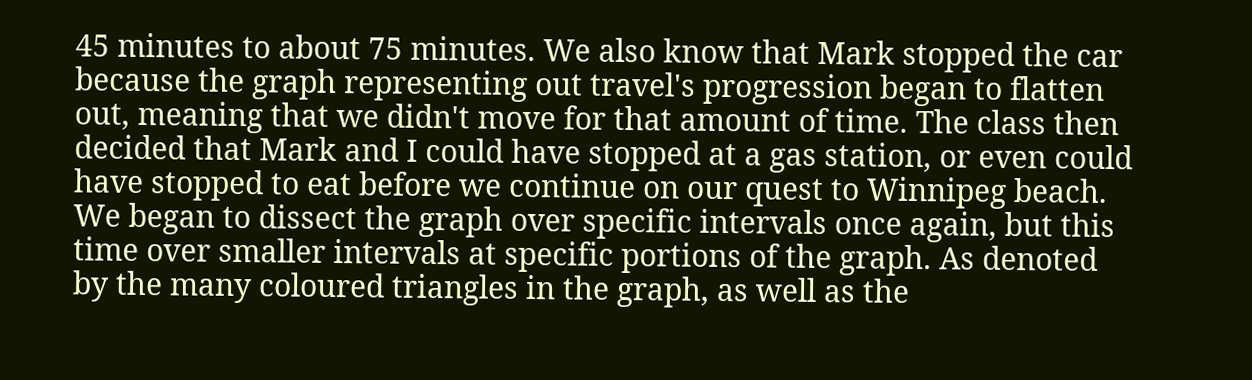45 minutes to about 75 minutes. We also know that Mark stopped the car because the graph representing out travel's progression began to flatten out, meaning that we didn't move for that amount of time. The class then decided that Mark and I could have stopped at a gas station, or even could have stopped to eat before we continue on our quest to Winnipeg beach.
We began to dissect the graph over specific intervals once again, but this time over smaller intervals at specific portions of the graph. As denoted by the many coloured triangles in the graph, as well as the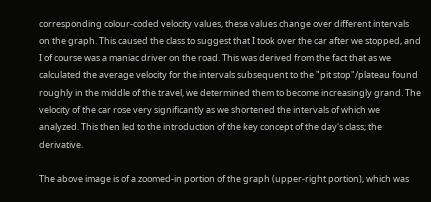corresponding colour-coded velocity values, these values change over different intervals on the graph. This caused the class to suggest that I took over the car after we stopped, and I of course was a maniac driver on the road. This was derived from the fact that as we calculated the average velocity for the intervals subsequent to the "pit stop"/plateau found roughly in the middle of the travel, we determined them to become increasingly grand. The velocity of the car rose very significantly as we shortened the intervals of which we analyzed. This then led to the introduction of the key concept of the day's class; the derivative.

The above image is of a zoomed-in portion of the graph (upper-right portion), which was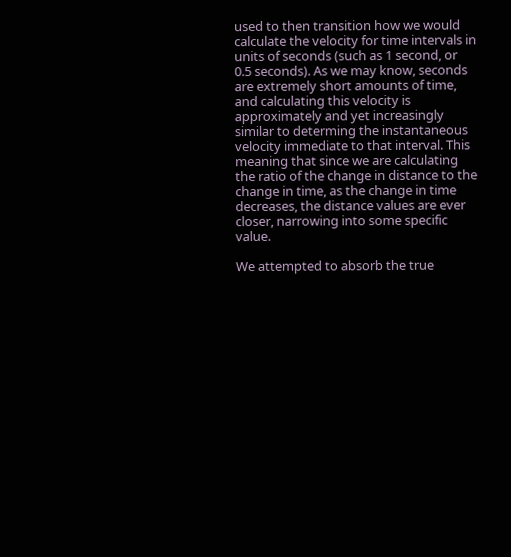used to then transition how we would calculate the velocity for time intervals in units of seconds (such as 1 second, or 0.5 seconds). As we may know, seconds are extremely short amounts of time, and calculating this velocity is approximately and yet increasingly similar to determing the instantaneous velocity immediate to that interval. This meaning that since we are calculating the ratio of the change in distance to the change in time, as the change in time decreases, the distance values are ever closer, narrowing into some specific value.

We attempted to absorb the true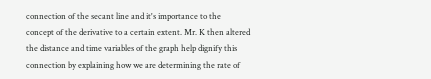connection of the secant line and it's importance to the concept of the derivative to a certain extent. Mr. K then altered the distance and time variables of the graph help dignify this connection by explaining how we are determining the rate of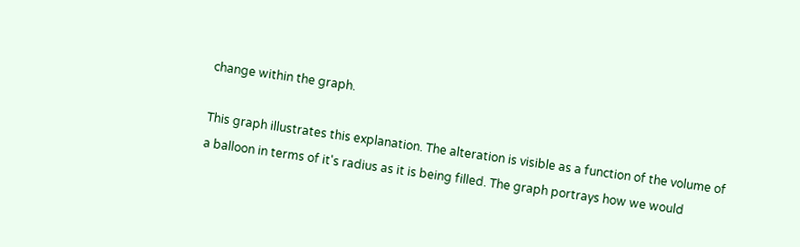change within the graph.

This graph illustrates this explanation. The alteration is visible as a function of the volume of a balloon in terms of it's radius as it is being filled. The graph portrays how we would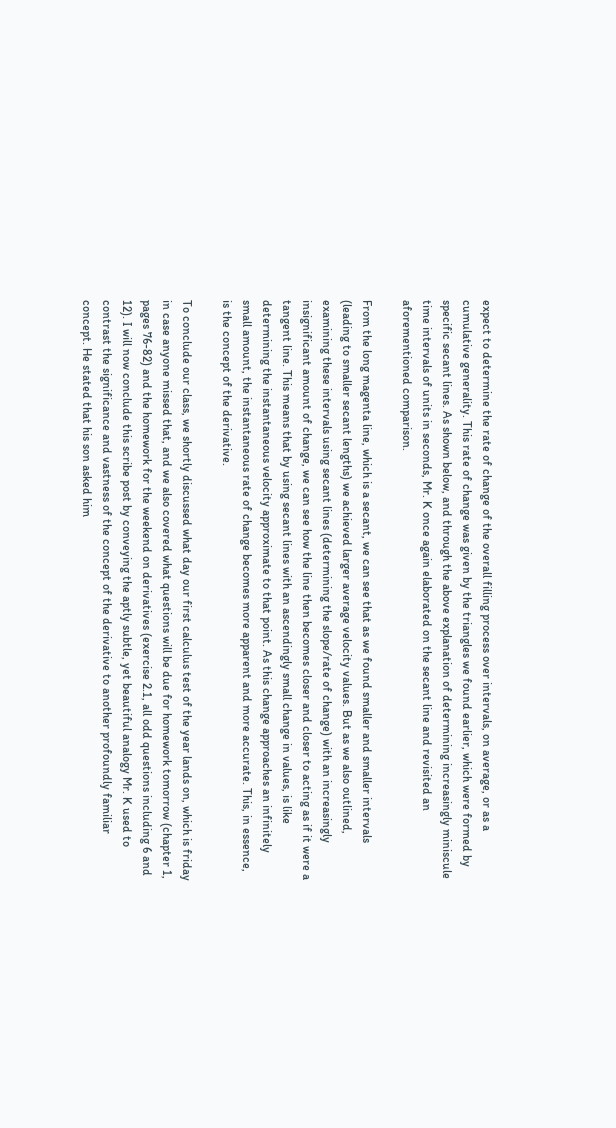expect to determine the rate of change of the overall filling process over intervals, on average, or as a cumulative generality. This rate of change was given by the triangles we found earlier, which were formed by specific secant lines. As shown below, and through the above explanation of determining increasingly miniscule time intervals of units in seconds, Mr. K once again elaborated on the secant line and revisited an aforementioned comparison.

From the long magenta line, which is a secant, we can see that as we found smaller and smaller intervals (leading to smaller secant lengths) we achieved larger average velocity values. But as we also outlined, examining these intervals using secant lines (determining the slope/rate of change) with an increasingly insignificant amount of change, we can see how the line then becomes closer and closer to acting as if it were a tangent line. This means that by using secant lines with an ascendingly small change in values, is like determining the instantaneous velocity approximate to that point. As this change approaches an infinitely small amount, the instantaneous rate of change becomes more apparent and more accurate. This, in essence, is the concept of the derivative.

To conclude our class, we shortly discussed what day our first calculus test of the year lands on, which is friday in case anyone missed that, and we also covered what questions will be due for homework tomorrow (chapter 1, pages 76-82) and the homework for the weekend on derivatives (exercise 2.1, all odd questions including 6 and 12). I will now conclude this scribe post by conveying the aptly subtle, yet beautiful analogy Mr. K used to contrast the significance and vastness of the concept of the derivative to another profoundly familiar concept. He stated that his son asked him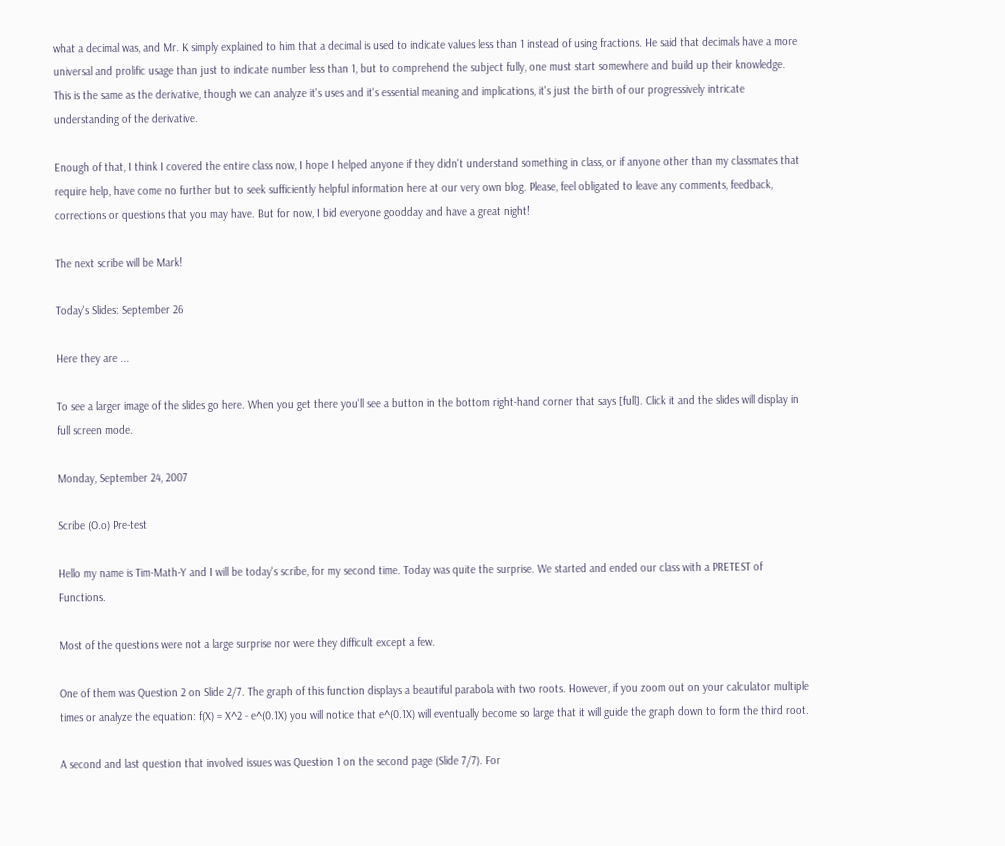what a decimal was, and Mr. K simply explained to him that a decimal is used to indicate values less than 1 instead of using fractions. He said that decimals have a more universal and prolific usage than just to indicate number less than 1, but to comprehend the subject fully, one must start somewhere and build up their knowledge. This is the same as the derivative, though we can analyze it's uses and it's essential meaning and implications, it's just the birth of our progressively intricate understanding of the derivative.

Enough of that, I think I covered the entire class now, I hope I helped anyone if they didn't understand something in class, or if anyone other than my classmates that require help, have come no further but to seek sufficiently helpful information here at our very own blog. Please, feel obligated to leave any comments, feedback, corrections or questions that you may have. But for now, I bid everyone goodday and have a great night!

The next scribe will be Mark!

Today's Slides: September 26

Here they are ...

To see a larger image of the slides go here. When you get there you'll see a button in the bottom right-hand corner that says [full]. Click it and the slides will display in full screen mode.

Monday, September 24, 2007

Scribe (O.o) Pre-test

Hello my name is Tim-Math-Y and I will be today's scribe, for my second time. Today was quite the surprise. We started and ended our class with a PRETEST of Functions.

Most of the questions were not a large surprise nor were they difficult except a few.

One of them was Question 2 on Slide 2/7. The graph of this function displays a beautiful parabola with two roots. However, if you zoom out on your calculator multiple times or analyze the equation: f(X) = X^2 - e^(0.1X) you will notice that e^(0.1X) will eventually become so large that it will guide the graph down to form the third root.

A second and last question that involved issues was Question 1 on the second page (Slide 7/7). For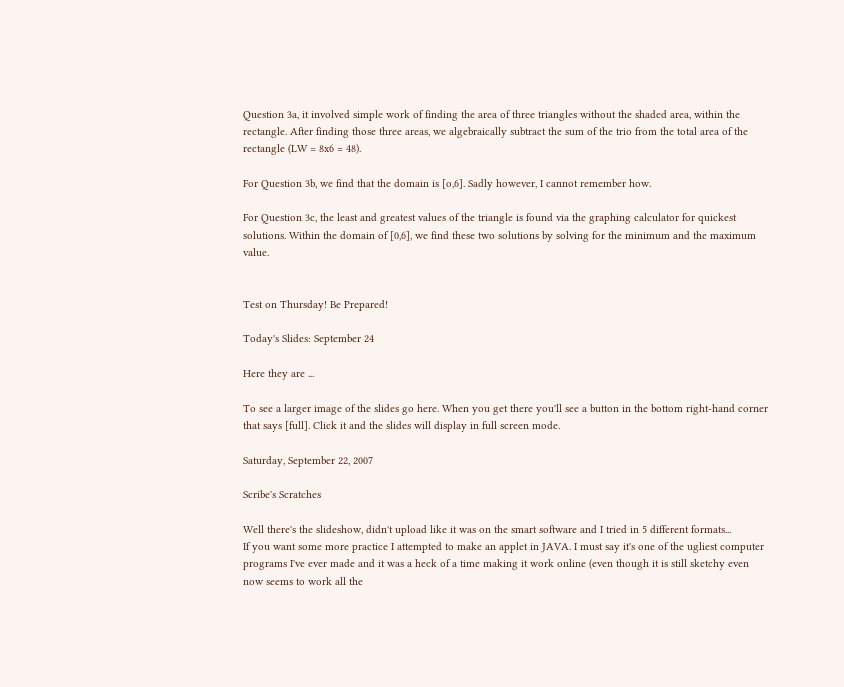Question 3a, it involved simple work of finding the area of three triangles without the shaded area, within the rectangle. After finding those three areas, we algebraically subtract the sum of the trio from the total area of the rectangle (LW = 8x6 = 48).

For Question 3b, we find that the domain is [o,6]. Sadly however, I cannot remember how.

For Question 3c, the least and greatest values of the triangle is found via the graphing calculator for quickest solutions. Within the domain of [0,6], we find these two solutions by solving for the minimum and the maximum value.


Test on Thursday! Be Prepared!

Today's Slides: September 24

Here they are ...

To see a larger image of the slides go here. When you get there you'll see a button in the bottom right-hand corner that says [full]. Click it and the slides will display in full screen mode.

Saturday, September 22, 2007

Scribe's Scratches

Well there's the slideshow, didn't upload like it was on the smart software and I tried in 5 different formats...
If you want some more practice I attempted to make an applet in JAVA. I must say it's one of the ugliest computer programs I've ever made and it was a heck of a time making it work online (even though it is still sketchy even now seems to work all the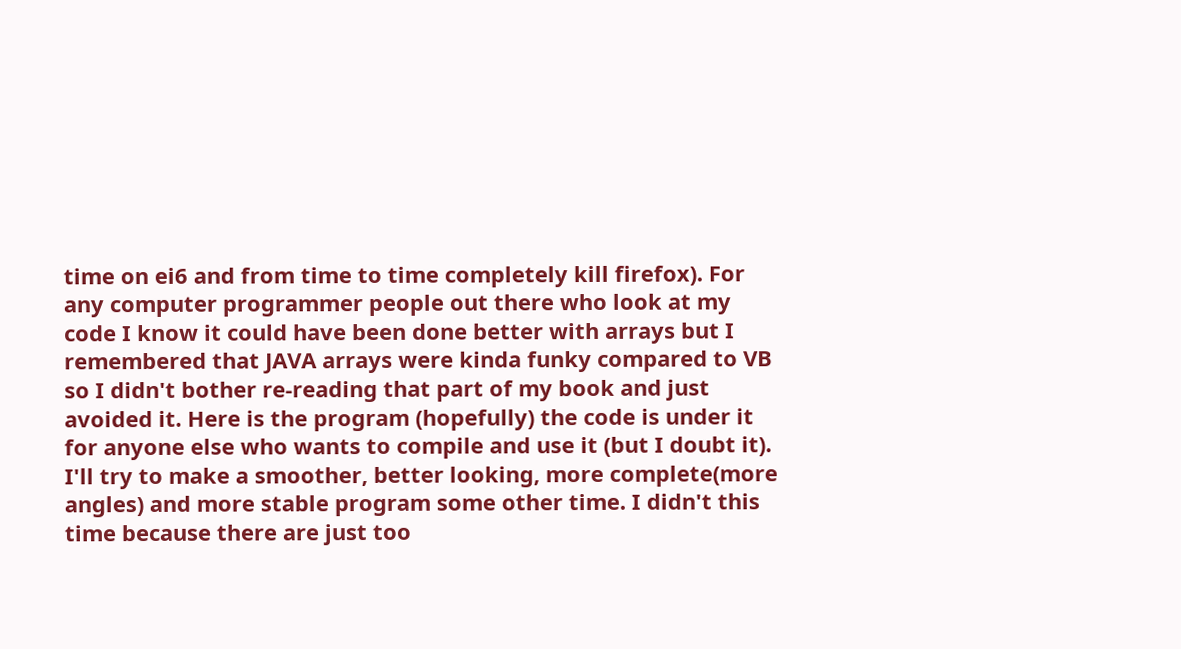time on ei6 and from time to time completely kill firefox). For any computer programmer people out there who look at my code I know it could have been done better with arrays but I remembered that JAVA arrays were kinda funky compared to VB so I didn't bother re-reading that part of my book and just avoided it. Here is the program (hopefully) the code is under it for anyone else who wants to compile and use it (but I doubt it). I'll try to make a smoother, better looking, more complete(more angles) and more stable program some other time. I didn't this time because there are just too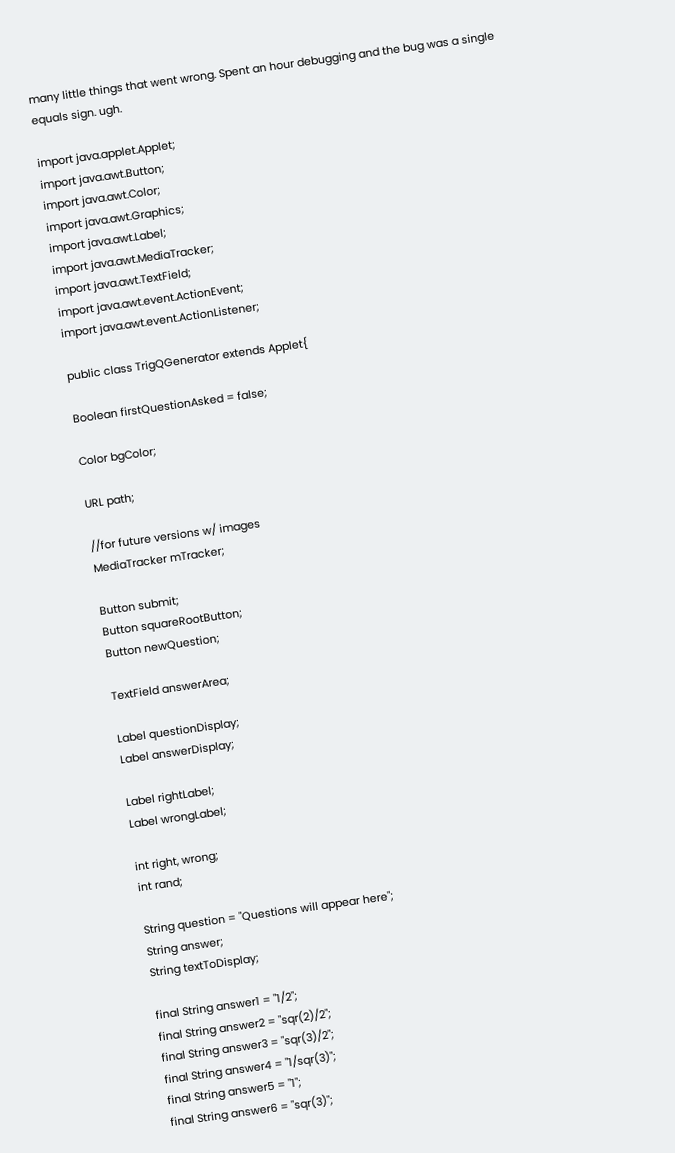many little things that went wrong. Spent an hour debugging and the bug was a single equals sign. ugh.

import java.applet.Applet;
import java.awt.Button;
import java.awt.Color;
import java.awt.Graphics;
import java.awt.Label;
import java.awt.MediaTracker;
import java.awt.TextField;
import java.awt.event.ActionEvent;
import java.awt.event.ActionListener;

public class TrigQGenerator extends Applet{

Boolean firstQuestionAsked = false;

Color bgColor;

URL path;

//for future versions w/ images
MediaTracker mTracker;

Button submit;
Button squareRootButton;
Button newQuestion;

TextField answerArea;

Label questionDisplay;
Label answerDisplay;

Label rightLabel;
Label wrongLabel;

int right, wrong;
int rand;

String question = "Questions will appear here";
String answer;
String textToDisplay;

final String answer1 = "1/2";
final String answer2 = "sqr(2)/2";
final String answer3 = "sqr(3)/2";
final String answer4 = "1/sqr(3)";
final String answer5 = "1";
final String answer6 = "sqr(3)";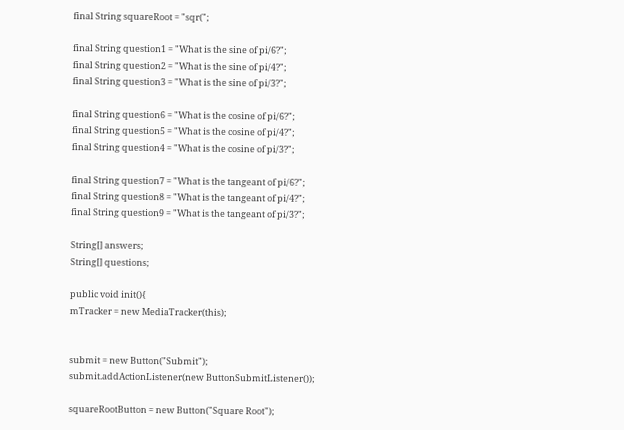final String squareRoot = "sqr(";

final String question1 = "What is the sine of pi/6?";
final String question2 = "What is the sine of pi/4?";
final String question3 = "What is the sine of pi/3?";

final String question6 = "What is the cosine of pi/6?";
final String question5 = "What is the cosine of pi/4?";
final String question4 = "What is the cosine of pi/3?";

final String question7 = "What is the tangeant of pi/6?";
final String question8 = "What is the tangeant of pi/4?";
final String question9 = "What is the tangeant of pi/3?";

String[] answers;
String[] questions;

public void init(){
mTracker = new MediaTracker(this);


submit = new Button("Submit");
submit.addActionListener(new ButtonSubmitListener());

squareRootButton = new Button("Square Root");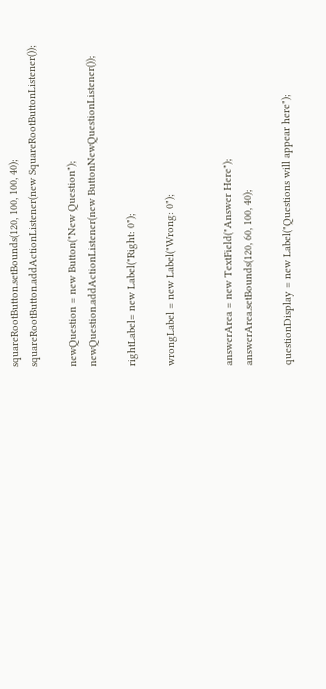squareRootButton.setBounds(120, 100, 100, 40);
squareRootButton.addActionListener(new SquareRootButtonListener());

newQuestion = new Button("New Question");
newQuestion.addActionListener(new ButtonNewQuestionListener());

rightLabel= new Label("Right: 0");

wrongLabel = new Label("Wrong: 0");


answerArea = new TextField("Answer Here");
answerArea.setBounds(120, 60, 100, 40);

questionDisplay = new Label("Questions will appear here");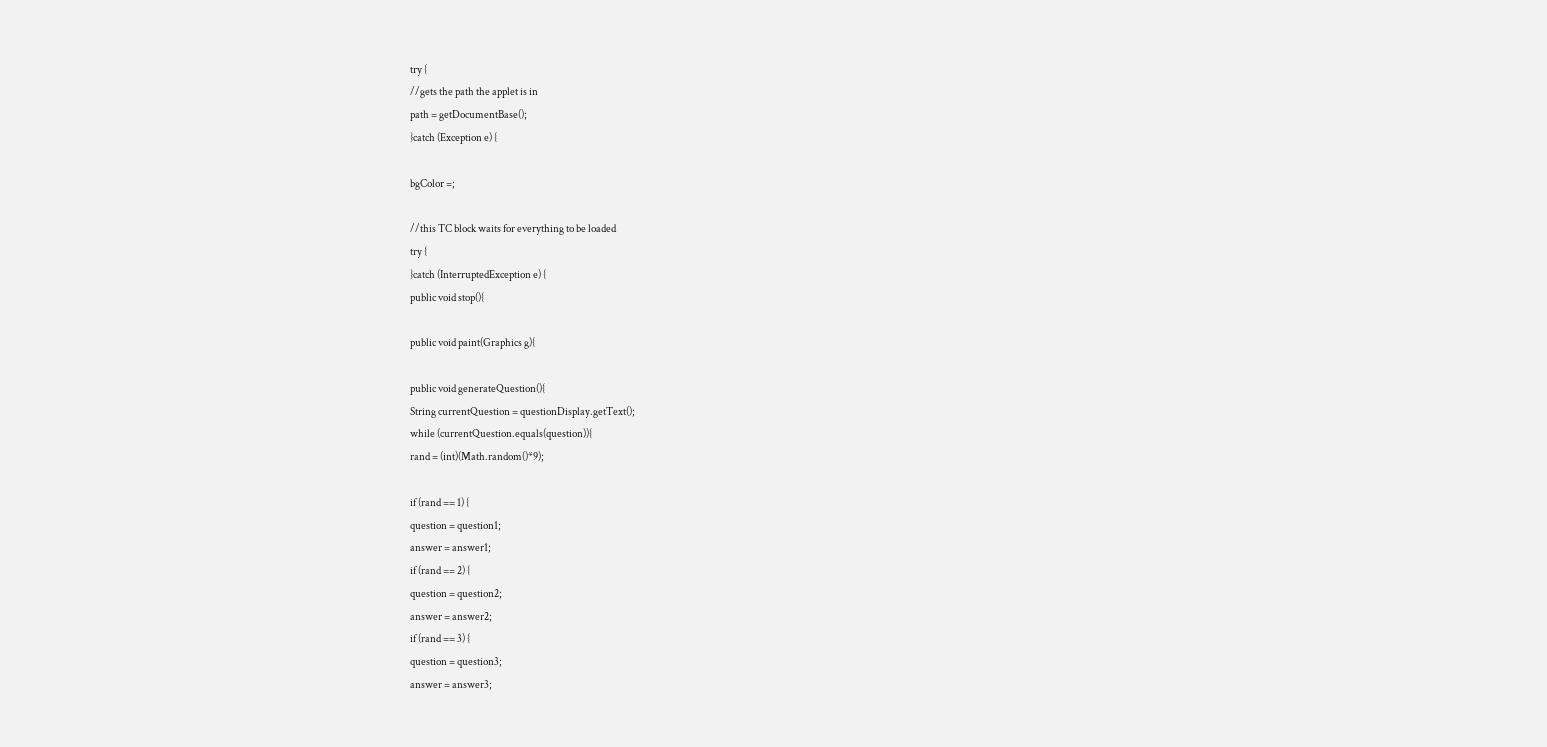try {
//gets the path the applet is in
path = getDocumentBase();
}catch (Exception e) {

bgColor =;

//this TC block waits for everything to be loaded
try {
}catch (InterruptedException e) {
public void stop(){

public void paint(Graphics g){

public void generateQuestion(){
String currentQuestion = questionDisplay.getText();
while (currentQuestion.equals(question)){
rand = (int)(Math.random()*9);

if (rand == 1) {
question = question1;
answer = answer1;
if (rand == 2) {
question = question2;
answer = answer2;
if (rand == 3) {
question = question3;
answer = answer3;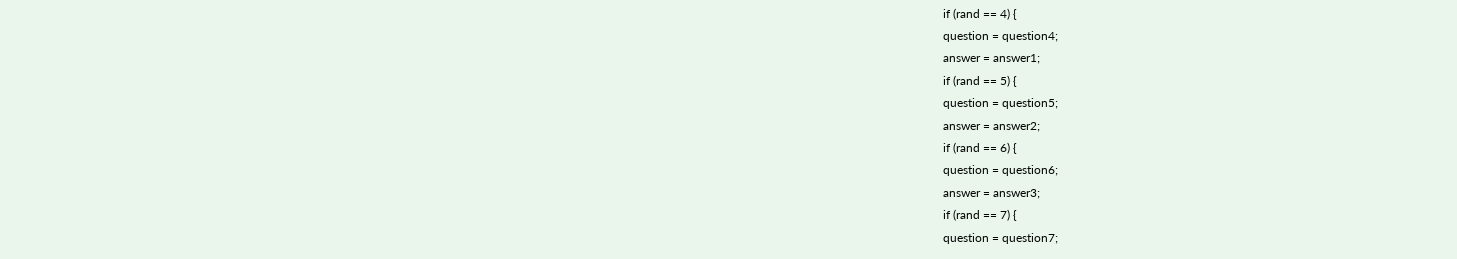if (rand == 4) {
question = question4;
answer = answer1;
if (rand == 5) {
question = question5;
answer = answer2;
if (rand == 6) {
question = question6;
answer = answer3;
if (rand == 7) {
question = question7;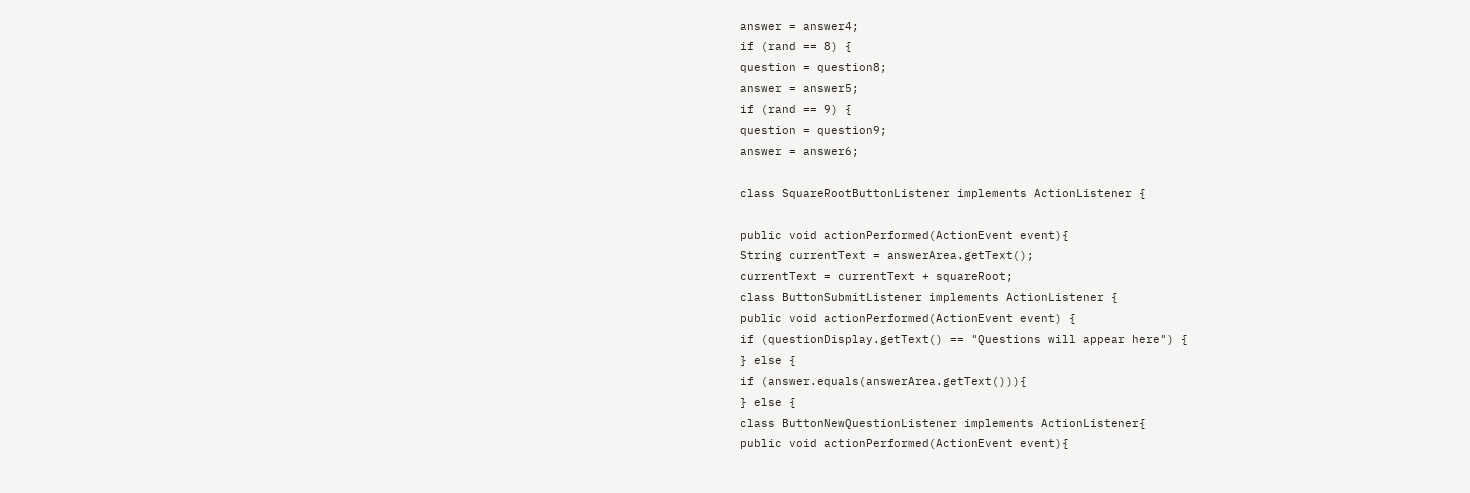answer = answer4;
if (rand == 8) {
question = question8;
answer = answer5;
if (rand == 9) {
question = question9;
answer = answer6;

class SquareRootButtonListener implements ActionListener {

public void actionPerformed(ActionEvent event){
String currentText = answerArea.getText();
currentText = currentText + squareRoot;
class ButtonSubmitListener implements ActionListener {
public void actionPerformed(ActionEvent event) {
if (questionDisplay.getText() == "Questions will appear here") {
} else {
if (answer.equals(answerArea.getText())){
} else {
class ButtonNewQuestionListener implements ActionListener{
public void actionPerformed(ActionEvent event){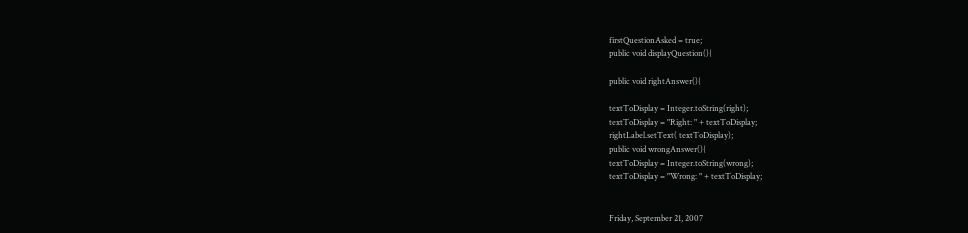firstQuestionAsked = true;
public void displayQuestion(){

public void rightAnswer(){

textToDisplay = Integer.toString(right);
textToDisplay = "Right: " + textToDisplay;
rightLabel.setText( textToDisplay);
public void wrongAnswer(){
textToDisplay = Integer.toString(wrong);
textToDisplay = "Wrong: " + textToDisplay;


Friday, September 21, 2007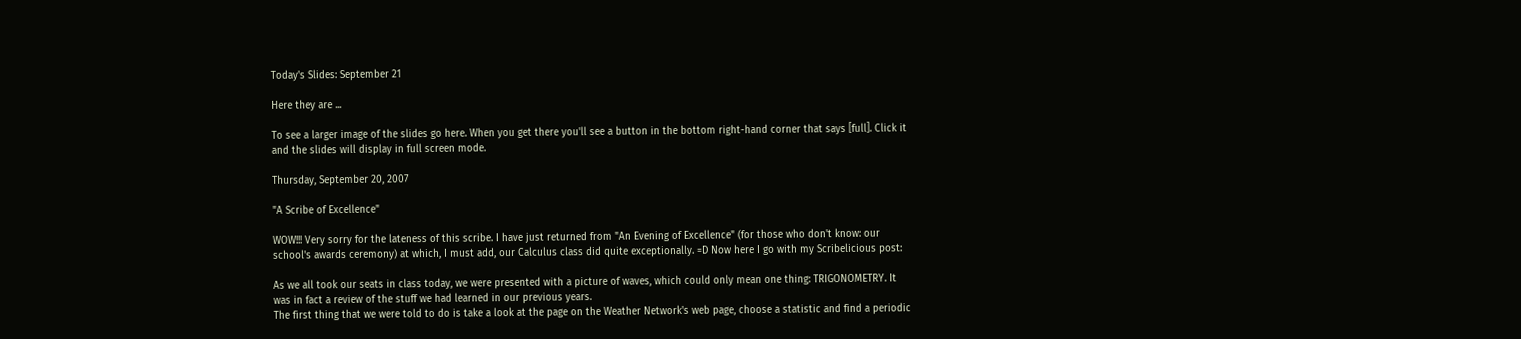Today's Slides: September 21

Here they are ...

To see a larger image of the slides go here. When you get there you'll see a button in the bottom right-hand corner that says [full]. Click it and the slides will display in full screen mode.

Thursday, September 20, 2007

"A Scribe of Excellence"

WOW!!! Very sorry for the lateness of this scribe. I have just returned from "An Evening of Excellence" (for those who don't know: our school's awards ceremony) at which, I must add, our Calculus class did quite exceptionally. =D Now here I go with my Scribelicious post:

As we all took our seats in class today, we were presented with a picture of waves, which could only mean one thing: TRIGONOMETRY. It was in fact a review of the stuff we had learned in our previous years.
The first thing that we were told to do is take a look at the page on the Weather Network's web page, choose a statistic and find a periodic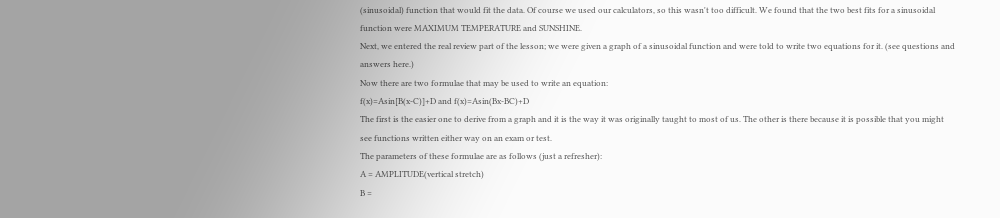(sinusoidal) function that would fit the data. Of course we used our calculators, so this wasn't too difficult. We found that the two best fits for a sinusoidal function were MAXIMUM TEMPERATURE and SUNSHINE.
Next, we entered the real review part of the lesson; we were given a graph of a sinusoidal function and were told to write two equations for it. (see questions and answers here.)
Now there are two formulae that may be used to write an equation:
f(x)=Asin[B(x-C)]+D and f(x)=Asin(Bx-BC)+D
The first is the easier one to derive from a graph and it is the way it was originally taught to most of us. The other is there because it is possible that you might see functions written either way on an exam or test.
The parameters of these formulae are as follows (just a refresher):
A = AMPLITUDE(vertical stretch)
B =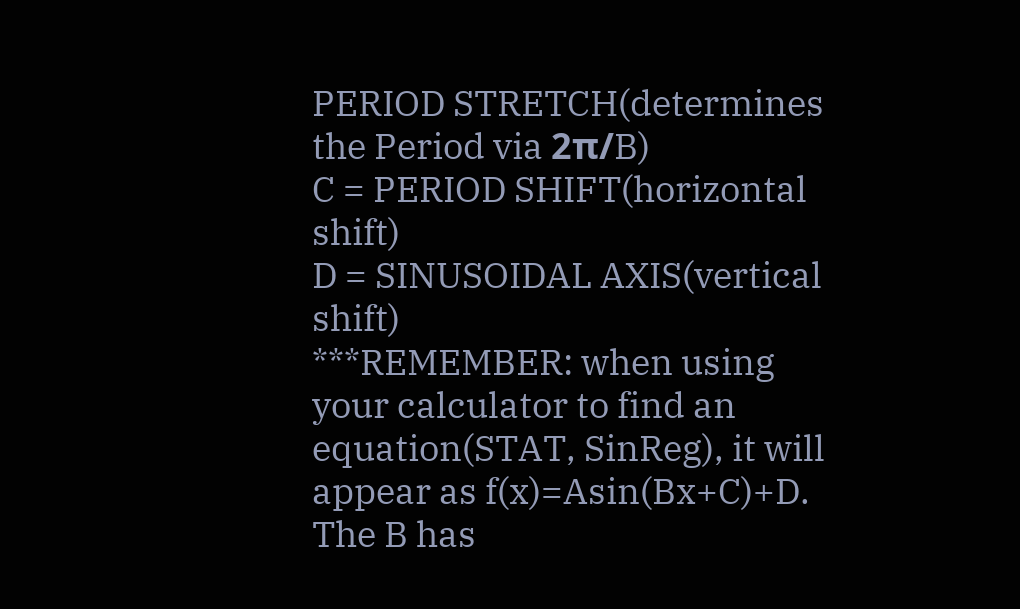PERIOD STRETCH(determines the Period via 2π/B)
C = PERIOD SHIFT(horizontal shift)
D = SINUSOIDAL AXIS(vertical shift)
***REMEMBER: when using your calculator to find an equation(STAT, SinReg), it will appear as f(x)=Asin(Bx+C)+D. The B has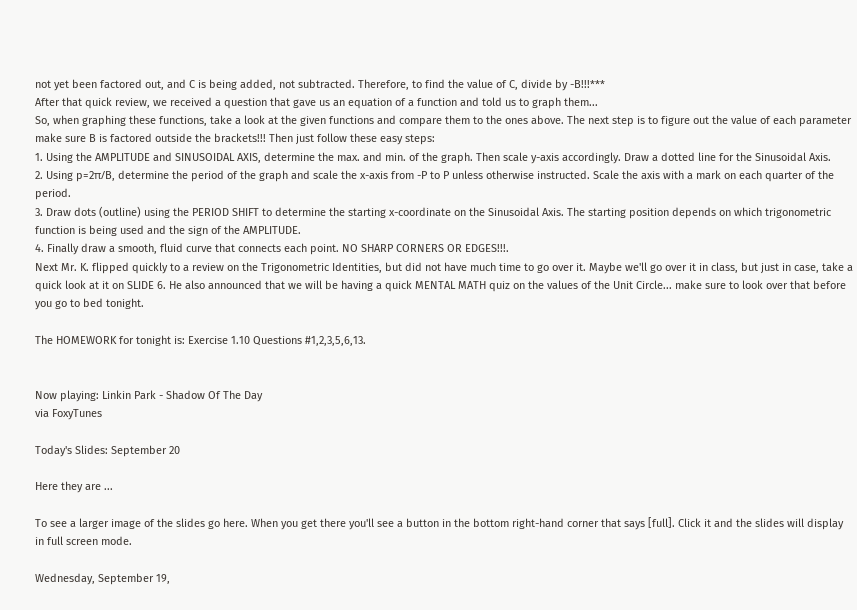not yet been factored out, and C is being added, not subtracted. Therefore, to find the value of C, divide by -B!!!***
After that quick review, we received a question that gave us an equation of a function and told us to graph them...
So, when graphing these functions, take a look at the given functions and compare them to the ones above. The next step is to figure out the value of each parameter make sure B is factored outside the brackets!!! Then just follow these easy steps:
1. Using the AMPLITUDE and SINUSOIDAL AXIS, determine the max. and min. of the graph. Then scale y-axis accordingly. Draw a dotted line for the Sinusoidal Axis.
2. Using p=2π/B, determine the period of the graph and scale the x-axis from -P to P unless otherwise instructed. Scale the axis with a mark on each quarter of the period.
3. Draw dots (outline) using the PERIOD SHIFT to determine the starting x-coordinate on the Sinusoidal Axis. The starting position depends on which trigonometric function is being used and the sign of the AMPLITUDE.
4. Finally draw a smooth, fluid curve that connects each point. NO SHARP CORNERS OR EDGES!!!.
Next Mr. K. flipped quickly to a review on the Trigonometric Identities, but did not have much time to go over it. Maybe we'll go over it in class, but just in case, take a quick look at it on SLIDE 6. He also announced that we will be having a quick MENTAL MATH quiz on the values of the Unit Circle... make sure to look over that before you go to bed tonight.

The HOMEWORK for tonight is: Exercise 1.10 Questions #1,2,3,5,6,13.


Now playing: Linkin Park - Shadow Of The Day
via FoxyTunes

Today's Slides: September 20

Here they are ...

To see a larger image of the slides go here. When you get there you'll see a button in the bottom right-hand corner that says [full]. Click it and the slides will display in full screen mode.

Wednesday, September 19,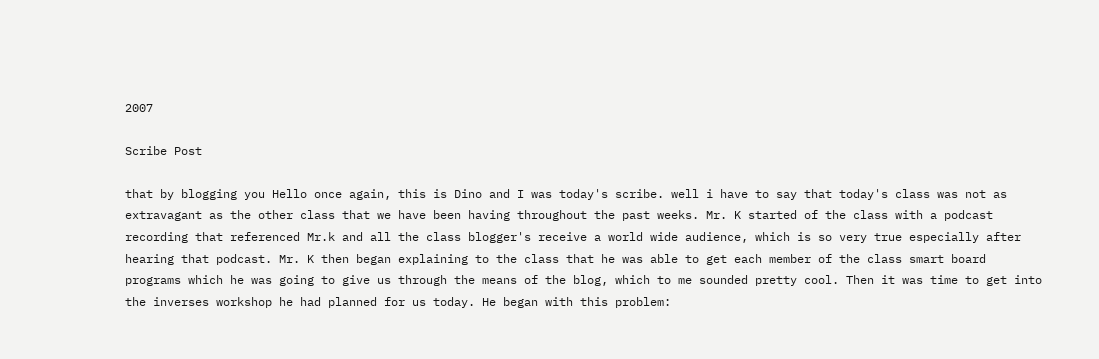2007

Scribe Post

that by blogging you Hello once again, this is Dino and I was today's scribe. well i have to say that today's class was not as extravagant as the other class that we have been having throughout the past weeks. Mr. K started of the class with a podcast recording that referenced Mr.k and all the class blogger's receive a world wide audience, which is so very true especially after hearing that podcast. Mr. K then began explaining to the class that he was able to get each member of the class smart board programs which he was going to give us through the means of the blog, which to me sounded pretty cool. Then it was time to get into the inverses workshop he had planned for us today. He began with this problem: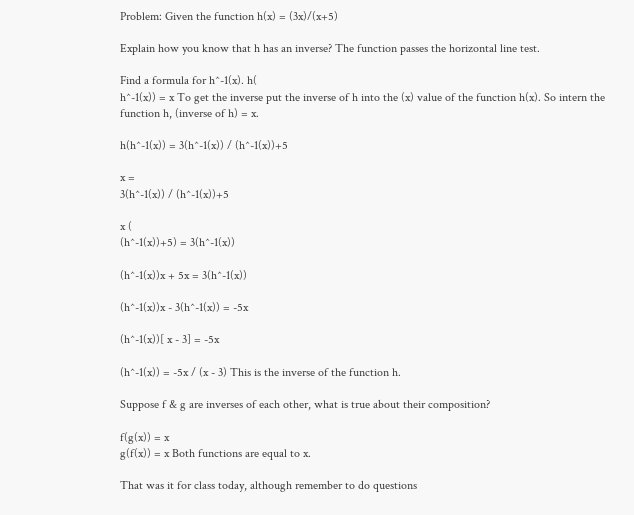Problem: Given the function h(x) = (3x)/(x+5)

Explain how you know that h has an inverse? The function passes the horizontal line test.

Find a formula for h^-1(x). h(
h^-1(x)) = x To get the inverse put the inverse of h into the (x) value of the function h(x). So intern the function h, (inverse of h) = x.

h(h^-1(x)) = 3(h^-1(x)) / (h^-1(x))+5

x =
3(h^-1(x)) / (h^-1(x))+5

x (
(h^-1(x))+5) = 3(h^-1(x))

(h^-1(x))x + 5x = 3(h^-1(x))

(h^-1(x))x - 3(h^-1(x)) = -5x

(h^-1(x))[ x - 3] = -5x

(h^-1(x)) = -5x / (x - 3) This is the inverse of the function h.

Suppose f & g are inverses of each other, what is true about their composition?

f(g(x)) = x
g(f(x)) = x Both functions are equal to x.

That was it for class today, although remember to do questions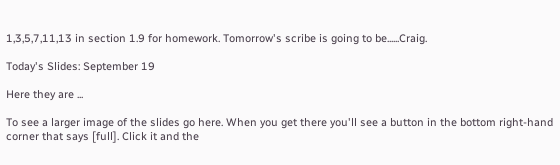1,3,5,7,11,13 in section 1.9 for homework. Tomorrow's scribe is going to be......Craig.

Today's Slides: September 19

Here they are ...

To see a larger image of the slides go here. When you get there you'll see a button in the bottom right-hand corner that says [full]. Click it and the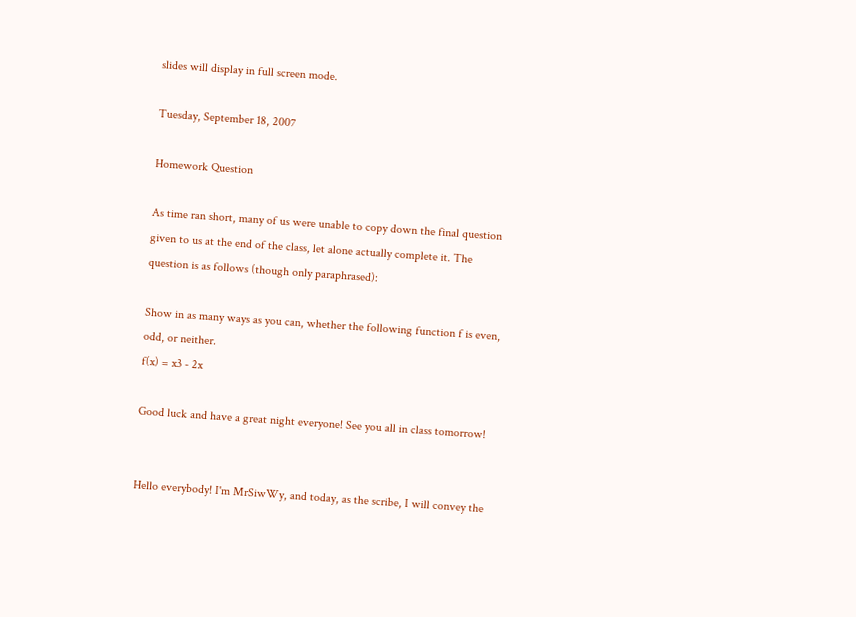slides will display in full screen mode.

Tuesday, September 18, 2007

Homework Question

As time ran short, many of us were unable to copy down the final question given to us at the end of the class, let alone actually complete it. The question is as follows (though only paraphrased):

Show in as many ways as you can, whether the following function f is even, odd, or neither.
f(x) = x3 - 2x

Good luck and have a great night everyone! See you all in class tomorrow!


Hello everybody! I'm MrSiwWy, and today, as the scribe, I will convey the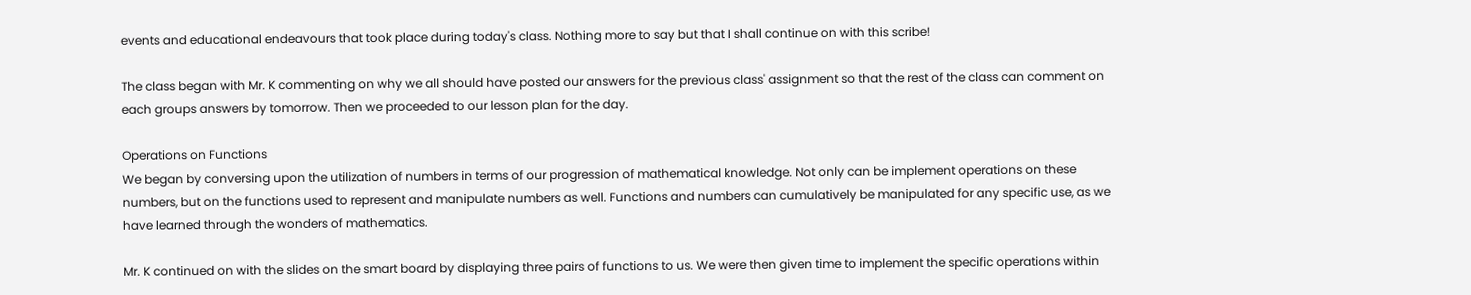events and educational endeavours that took place during today's class. Nothing more to say but that I shall continue on with this scribe!

The class began with Mr. K commenting on why we all should have posted our answers for the previous class' assignment so that the rest of the class can comment on each groups answers by tomorrow. Then we proceeded to our lesson plan for the day.

Operations on Functions
We began by conversing upon the utilization of numbers in terms of our progression of mathematical knowledge. Not only can be implement operations on these numbers, but on the functions used to represent and manipulate numbers as well. Functions and numbers can cumulatively be manipulated for any specific use, as we have learned through the wonders of mathematics.

Mr. K continued on with the slides on the smart board by displaying three pairs of functions to us. We were then given time to implement the specific operations within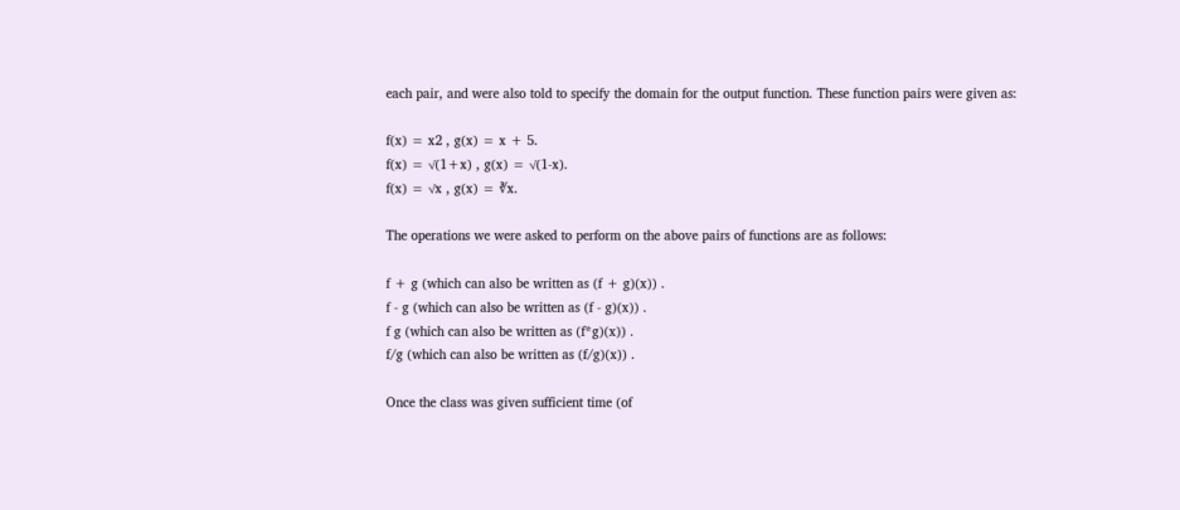each pair, and were also told to specify the domain for the output function. These function pairs were given as:

f(x) = x2 , g(x) = x + 5.
f(x) = √(1+x) , g(x) = √(1-x).
f(x) = √x , g(x) = ∛x.

The operations we were asked to perform on the above pairs of functions are as follows:

f + g (which can also be written as (f + g)(x)) .
f - g (which can also be written as (f - g)(x)) .
f g (which can also be written as (f*g)(x)) .
f/g (which can also be written as (f/g)(x)) .

Once the class was given sufficient time (of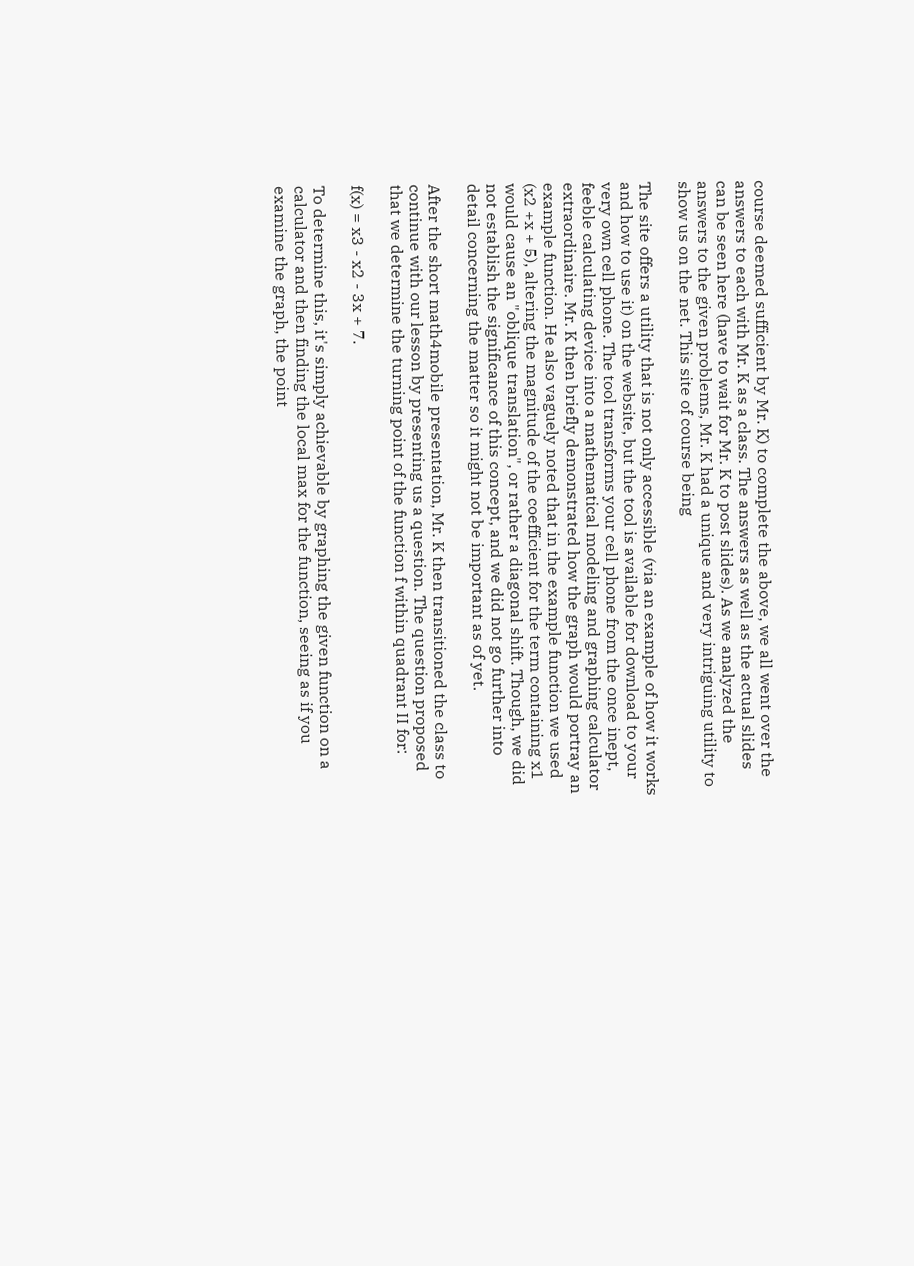course deemed sufficient by Mr. K) to complete the above, we all went over the answers to each with Mr. K as a class. The answers as well as the actual slides can be seen here (have to wait for Mr. K to post slides). As we analyzed the answers to the given problems, Mr. K had a unique and very intriguing utility to show us on the net. This site of course being

The site offers a utility that is not only accessible (via an example of how it works and how to use it) on the website, but the tool is available for download to your very own cell phone. The tool transforms your cell phone from the once inept, feeble calculating device into a mathematical modeling and graphing calculator extraordinaire. Mr. K then briefly demonstrated how the graph would portray an example function. He also vaguely noted that in the example function we used (x2 +x + 5), altering the magnitude of the coefficient for the term containing x1 would cause an "oblique translation", or rather a diagonal shift. Though, we did not establish the significance of this concept, and we did not go further into detail concerning the matter so it might not be important as of yet.

After the short math4mobile presentation, Mr. K then transitioned the class to continue with our lesson by presenting us a question. The question proposed that we determine the turning point of the function f within quadrant II for:

f(x) = x3 - x2 - 3x + 7.

To determine this, it's simply achievable by graphing the given function on a calculator and then finding the local max for the function, seeing as if you examine the graph, the point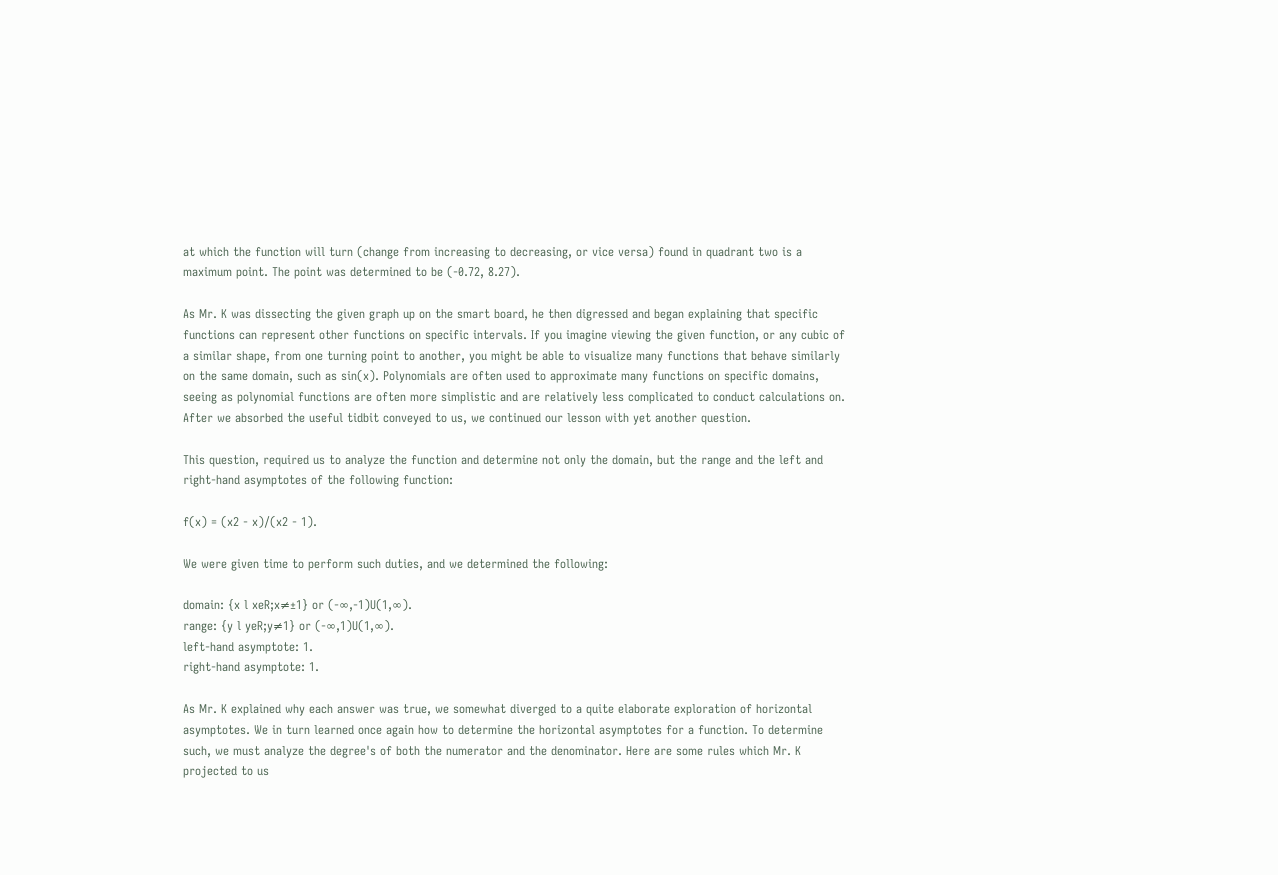at which the function will turn (change from increasing to decreasing, or vice versa) found in quadrant two is a maximum point. The point was determined to be (-0.72, 8.27).

As Mr. K was dissecting the given graph up on the smart board, he then digressed and began explaining that specific functions can represent other functions on specific intervals. If you imagine viewing the given function, or any cubic of a similar shape, from one turning point to another, you might be able to visualize many functions that behave similarly on the same domain, such as sin(x). Polynomials are often used to approximate many functions on specific domains, seeing as polynomial functions are often more simplistic and are relatively less complicated to conduct calculations on. After we absorbed the useful tidbit conveyed to us, we continued our lesson with yet another question.

This question, required us to analyze the function and determine not only the domain, but the range and the left and right-hand asymptotes of the following function:

f(x) = (x2 - x)/(x2 - 1).

We were given time to perform such duties, and we determined the following:

domain: {x l xeR;x≠±1} or (-∞,-1)U(1,∞).
range: {y l yeR;y≠1} or (-∞,1)U(1,∞).
left-hand asymptote: 1.
right-hand asymptote: 1.

As Mr. K explained why each answer was true, we somewhat diverged to a quite elaborate exploration of horizontal asymptotes. We in turn learned once again how to determine the horizontal asymptotes for a function. To determine such, we must analyze the degree's of both the numerator and the denominator. Here are some rules which Mr. K projected to us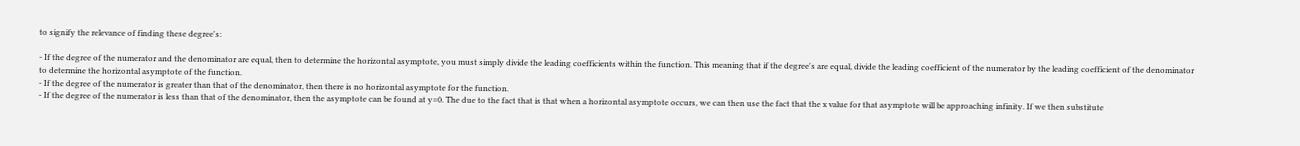to signify the relevance of finding these degree's:

- If the degree of the numerator and the denominator are equal, then to determine the horizontal asymptote, you must simply divide the leading coefficients within the function. This meaning that if the degree's are equal, divide the leading coefficient of the numerator by the leading coefficient of the denominator to determine the horizontal asymptote of the function.
- If the degree of the numerator is greater than that of the denominator, then there is no horizontal asymptote for the function.
- If the degree of the numerator is less than that of the denominator, then the asymptote can be found at y=0. The due to the fact that is that when a horizontal asymptote occurs, we can then use the fact that the x value for that asymptote will be approaching infinity. If we then substitute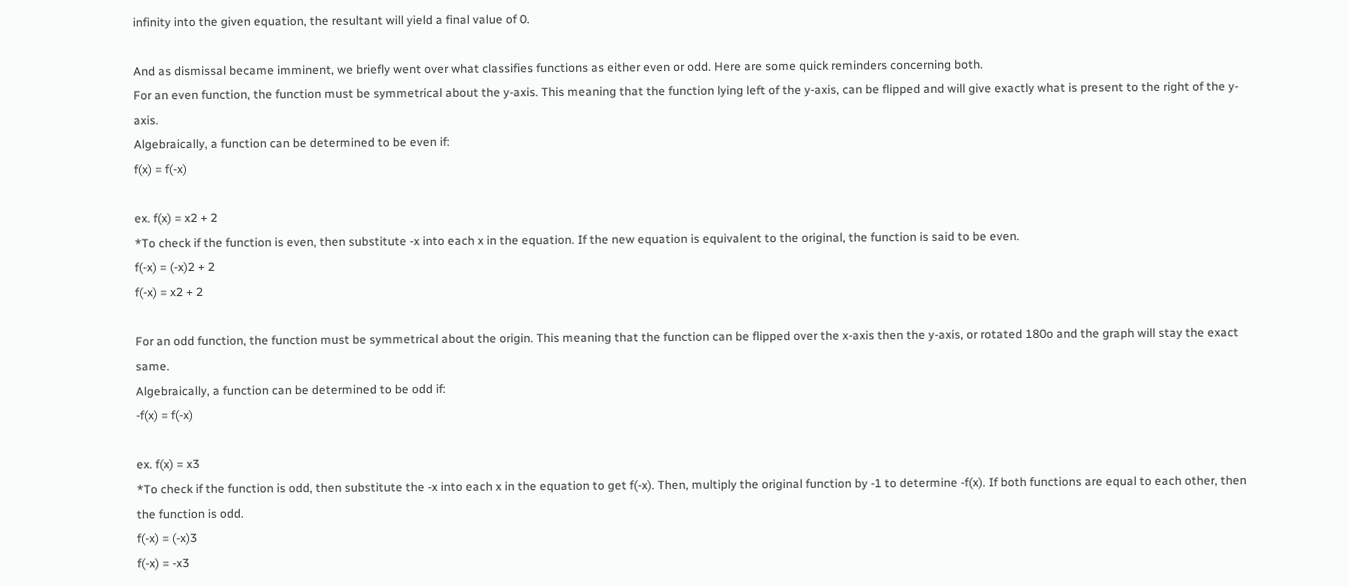infinity into the given equation, the resultant will yield a final value of 0.

And as dismissal became imminent, we briefly went over what classifies functions as either even or odd. Here are some quick reminders concerning both.
For an even function, the function must be symmetrical about the y-axis. This meaning that the function lying left of the y-axis, can be flipped and will give exactly what is present to the right of the y-axis.
Algebraically, a function can be determined to be even if:
f(x) = f(-x)

ex. f(x) = x2 + 2
*To check if the function is even, then substitute -x into each x in the equation. If the new equation is equivalent to the original, the function is said to be even.
f(-x) = (-x)2 + 2
f(-x) = x2 + 2

For an odd function, the function must be symmetrical about the origin. This meaning that the function can be flipped over the x-axis then the y-axis, or rotated 180o and the graph will stay the exact same.
Algebraically, a function can be determined to be odd if:
-f(x) = f(-x)

ex. f(x) = x3
*To check if the function is odd, then substitute the -x into each x in the equation to get f(-x). Then, multiply the original function by -1 to determine -f(x). If both functions are equal to each other, then the function is odd.
f(-x) = (-x)3
f(-x) = -x3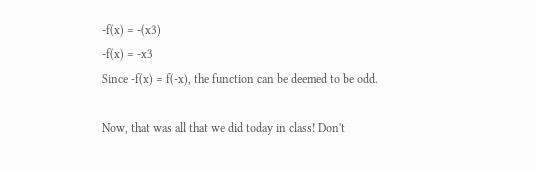-f(x) = -(x3)
-f(x) = -x3
Since -f(x) = f(-x), the function can be deemed to be odd.

Now, that was all that we did today in class! Don't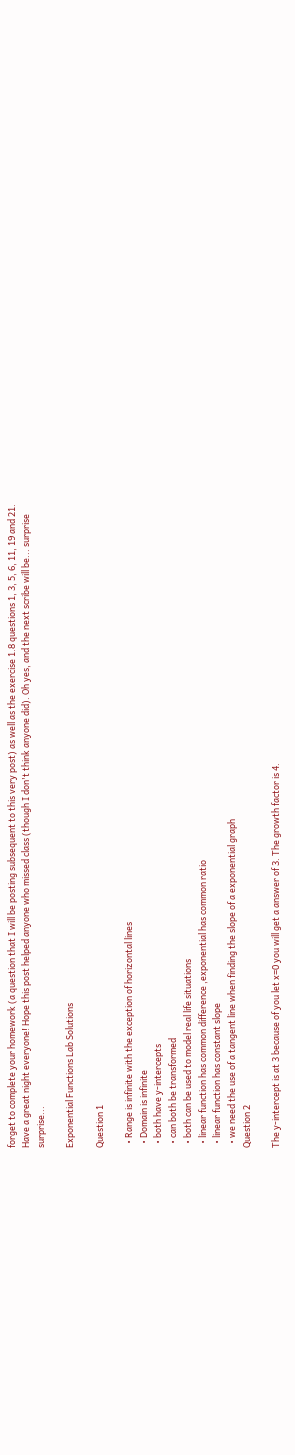forget to complete your homework (a question that I will be posting subsequent to this very post) as well as the exercise 1.8 questions 1, 3, 5, 6, 11, 19 and 21. Have a great night everyone! Hope this post helped anyone who missed class (though I don't think anyone did). Oh yes, and the next scribe will be... surprise surprise...

Exponential Functions Lab Solutions

Question 1

  • Range is infinite with the exception of horizontal lines
  • Domain is infinite
  • both have y-intercepts
  • can both be transformed
  • both can be used to model real life situations
  • linear function has common difference ,exponential has common ratio
  • linear function has constant slope
  • we need the use of a tangent line when finding the slope of a exponential graph
Question 2

The y-intercept is at 3 because of you let x=0 you will get a answer of 3. The growth factor is 4.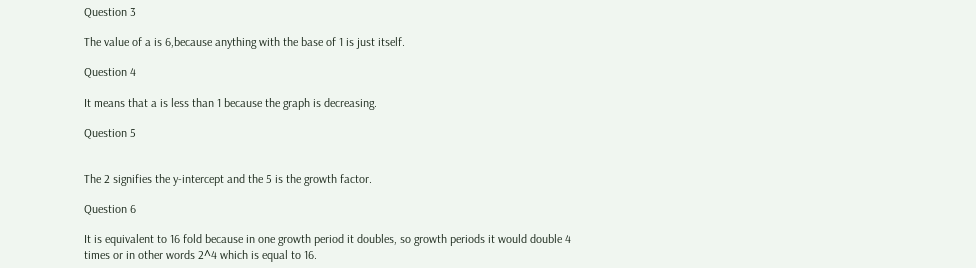Question 3

The value of a is 6,because anything with the base of 1 is just itself.

Question 4

It means that a is less than 1 because the graph is decreasing.

Question 5


The 2 signifies the y-intercept and the 5 is the growth factor.

Question 6

It is equivalent to 16 fold because in one growth period it doubles, so growth periods it would double 4 times or in other words 2^4 which is equal to 16.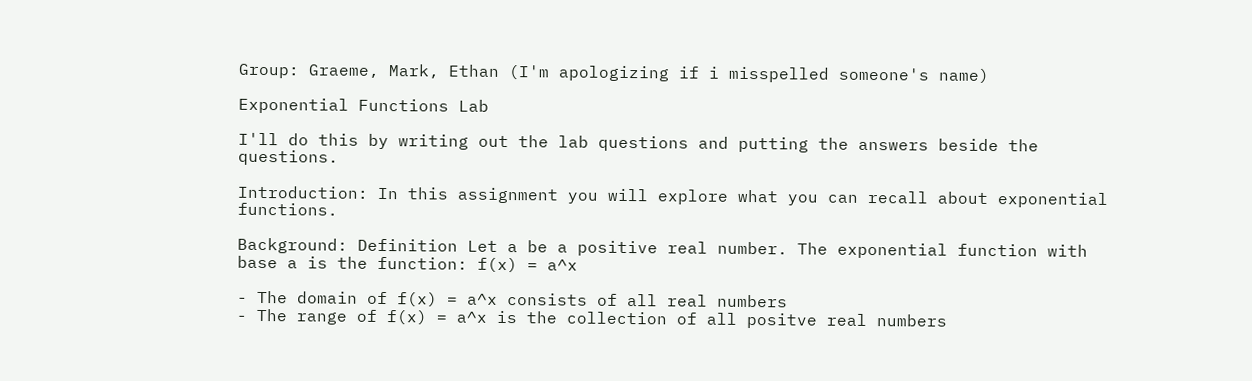Group: Graeme, Mark, Ethan (I'm apologizing if i misspelled someone's name)

Exponential Functions Lab

I'll do this by writing out the lab questions and putting the answers beside the questions.

Introduction: In this assignment you will explore what you can recall about exponential functions.

Background: Definition Let a be a positive real number. The exponential function with base a is the function: f(x) = a^x

- The domain of f(x) = a^x consists of all real numbers
- The range of f(x) = a^x is the collection of all positve real numbers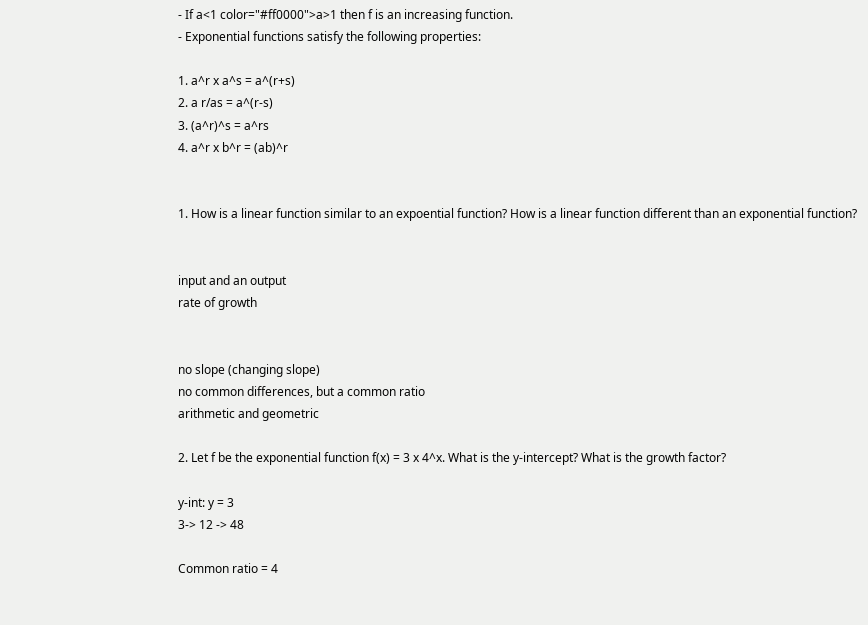- If a<1 color="#ff0000">a>1 then f is an increasing function.
- Exponential functions satisfy the following properties:

1. a^r x a^s = a^(r+s)
2. a r/as = a^(r-s)
3. (a^r)^s = a^rs
4. a^r x b^r = (ab)^r


1. How is a linear function similar to an expoential function? How is a linear function different than an exponential function?


input and an output
rate of growth


no slope (changing slope)
no common differences, but a common ratio
arithmetic and geometric

2. Let f be the exponential function f(x) = 3 x 4^x. What is the y-intercept? What is the growth factor?

y-int: y = 3
3-> 12 -> 48

Common ratio = 4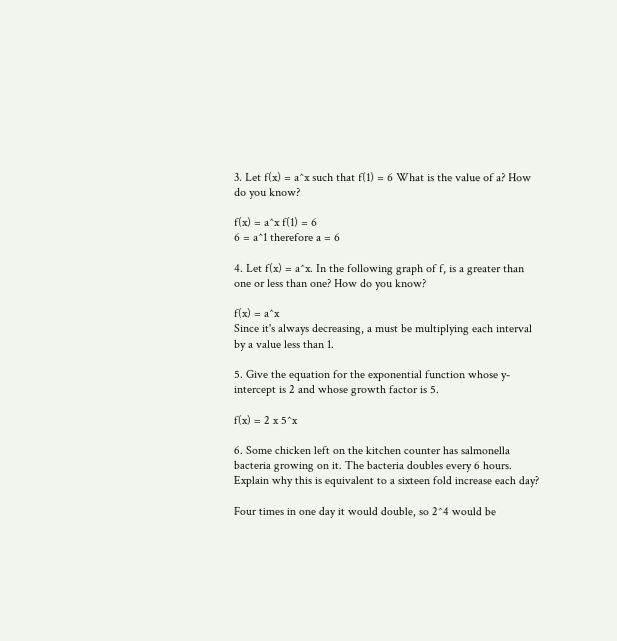3. Let f(x) = a^x such that f(1) = 6 What is the value of a? How do you know?

f(x) = a^x f(1) = 6
6 = a^1 therefore a = 6

4. Let f(x) = a^x. In the following graph of f, is a greater than one or less than one? How do you know?

f(x) = a^x
Since it's always decreasing, a must be multiplying each interval by a value less than 1.

5. Give the equation for the exponential function whose y-intercept is 2 and whose growth factor is 5.

f(x) = 2 x 5^x

6. Some chicken left on the kitchen counter has salmonella bacteria growing on it. The bacteria doubles every 6 hours. Explain why this is equivalent to a sixteen fold increase each day?

Four times in one day it would double, so 2^4 would be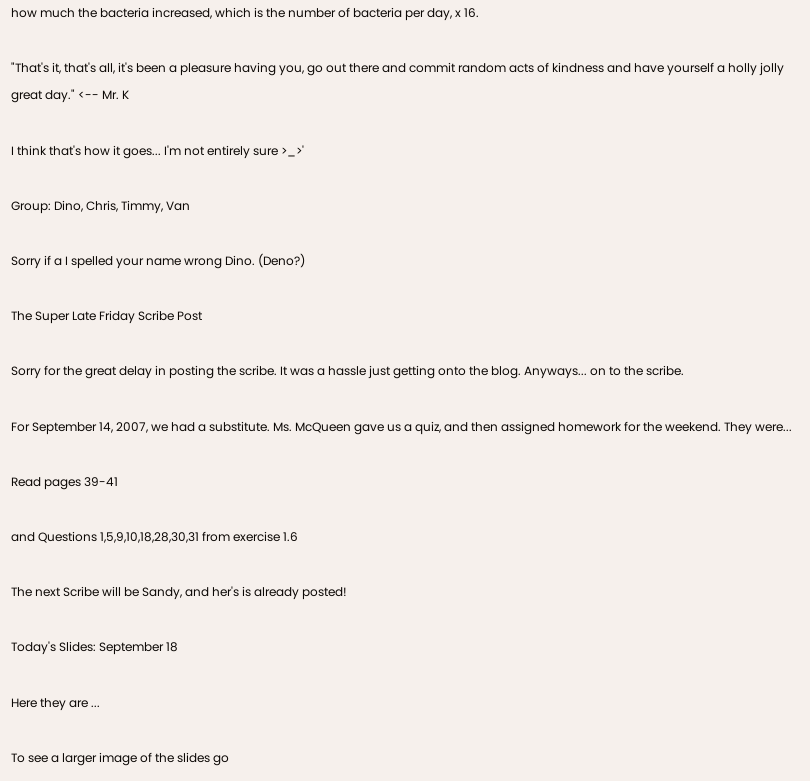how much the bacteria increased, which is the number of bacteria per day, x 16.

"That's it, that's all, it's been a pleasure having you, go out there and commit random acts of kindness and have yourself a holly jolly great day." <-- Mr. K

I think that's how it goes... I'm not entirely sure >_>'

Group: Dino, Chris, Timmy, Van

Sorry if a I spelled your name wrong Dino. (Deno?)

The Super Late Friday Scribe Post

Sorry for the great delay in posting the scribe. It was a hassle just getting onto the blog. Anyways... on to the scribe.

For September 14, 2007, we had a substitute. Ms. McQueen gave us a quiz, and then assigned homework for the weekend. They were...

Read pages 39-41

and Questions 1,5,9,10,18,28,30,31 from exercise 1.6

The next Scribe will be Sandy, and her's is already posted!

Today's Slides: September 18

Here they are ...

To see a larger image of the slides go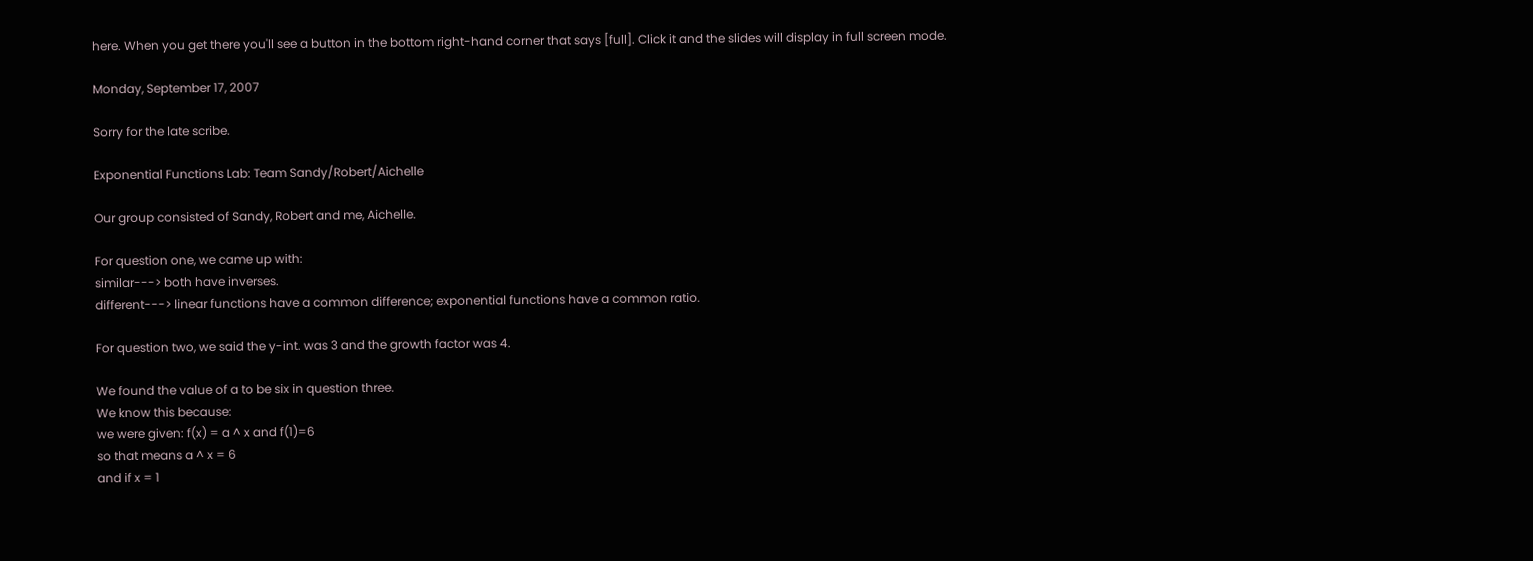here. When you get there you'll see a button in the bottom right-hand corner that says [full]. Click it and the slides will display in full screen mode.

Monday, September 17, 2007

Sorry for the late scribe.

Exponential Functions Lab: Team Sandy/Robert/Aichelle

Our group consisted of Sandy, Robert and me, Aichelle.

For question one, we came up with:
similar---> both have inverses.
different---> linear functions have a common difference; exponential functions have a common ratio.

For question two, we said the y-int. was 3 and the growth factor was 4.

We found the value of a to be six in question three.
We know this because:
we were given: f(x) = a ^ x and f(1)=6
so that means a ^ x = 6
and if x = 1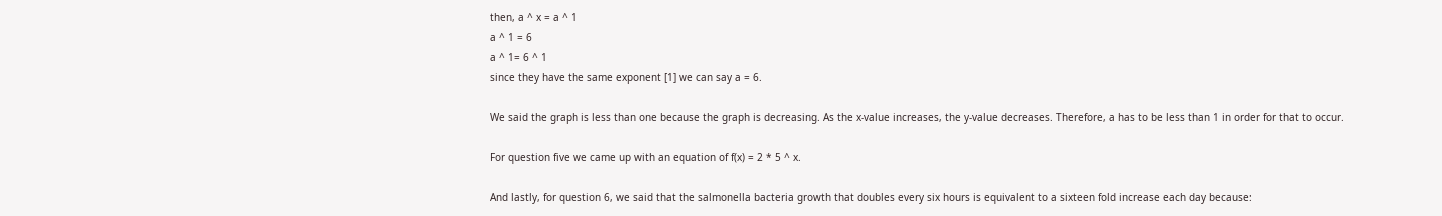then, a ^ x = a ^ 1
a ^ 1 = 6
a ^ 1= 6 ^ 1
since they have the same exponent [1] we can say a = 6.

We said the graph is less than one because the graph is decreasing. As the x-value increases, the y-value decreases. Therefore, a has to be less than 1 in order for that to occur.

For question five we came up with an equation of f(x) = 2 * 5 ^ x.

And lastly, for question 6, we said that the salmonella bacteria growth that doubles every six hours is equivalent to a sixteen fold increase each day because: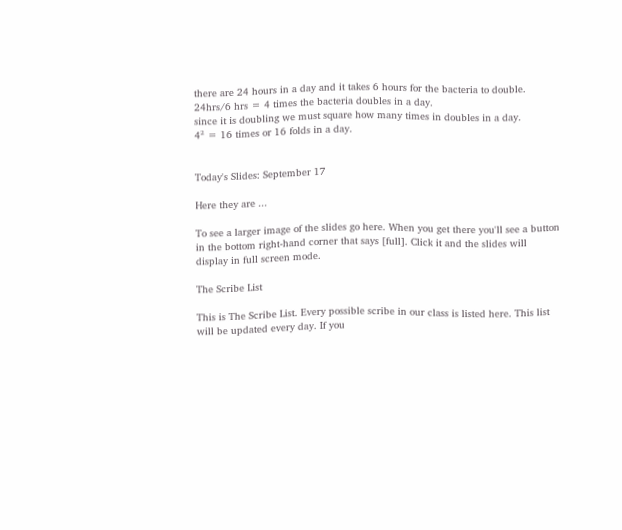there are 24 hours in a day and it takes 6 hours for the bacteria to double.
24hrs/6 hrs = 4 times the bacteria doubles in a day.
since it is doubling we must square how many times in doubles in a day.
4² = 16 times or 16 folds in a day.


Today's Slides: September 17

Here they are ...

To see a larger image of the slides go here. When you get there you'll see a button in the bottom right-hand corner that says [full]. Click it and the slides will display in full screen mode.

The Scribe List

This is The Scribe List. Every possible scribe in our class is listed here. This list will be updated every day. If you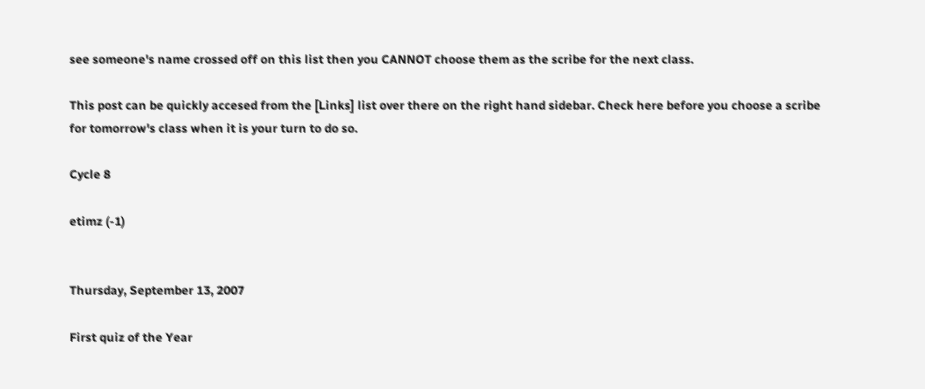see someone's name crossed off on this list then you CANNOT choose them as the scribe for the next class.

This post can be quickly accesed from the [Links] list over there on the right hand sidebar. Check here before you choose a scribe for tomorrow's class when it is your turn to do so.

Cycle 8

etimz (-1)


Thursday, September 13, 2007

First quiz of the Year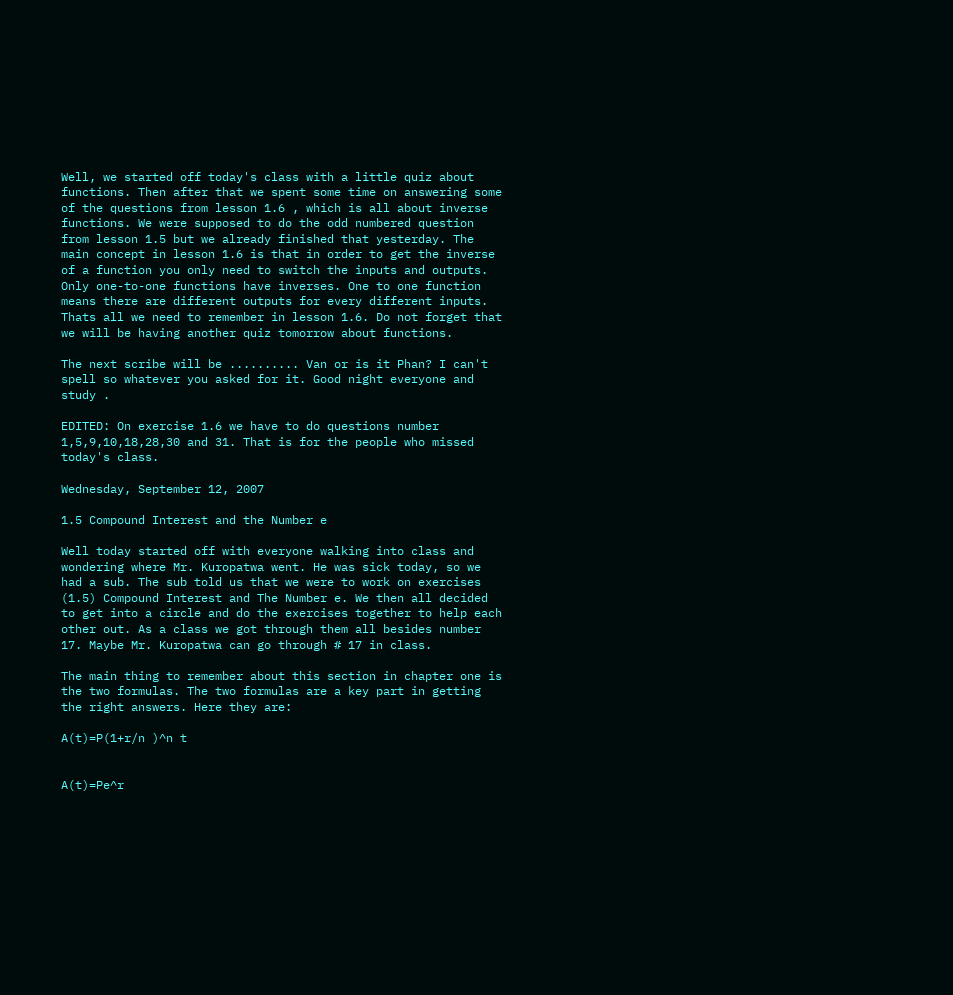Well, we started off today's class with a little quiz about functions. Then after that we spent some time on answering some of the questions from lesson 1.6 , which is all about inverse functions. We were supposed to do the odd numbered question from lesson 1.5 but we already finished that yesterday. The main concept in lesson 1.6 is that in order to get the inverse of a function you only need to switch the inputs and outputs. Only one-to-one functions have inverses. One to one function means there are different outputs for every different inputs. Thats all we need to remember in lesson 1.6. Do not forget that we will be having another quiz tomorrow about functions.

The next scribe will be .......... Van or is it Phan? I can't spell so whatever you asked for it. Good night everyone and study .

EDITED: On exercise 1.6 we have to do questions number 1,5,9,10,18,28,30 and 31. That is for the people who missed today's class.

Wednesday, September 12, 2007

1.5 Compound Interest and the Number e

Well today started off with everyone walking into class and wondering where Mr. Kuropatwa went. He was sick today, so we had a sub. The sub told us that we were to work on exercises (1.5) Compound Interest and The Number e. We then all decided to get into a circle and do the exercises together to help each other out. As a class we got through them all besides number 17. Maybe Mr. Kuropatwa can go through # 17 in class.

The main thing to remember about this section in chapter one is the two formulas. The two formulas are a key part in getting the right answers. Here they are:

A(t)=P(1+r/n )^n t


A(t)=Pe^r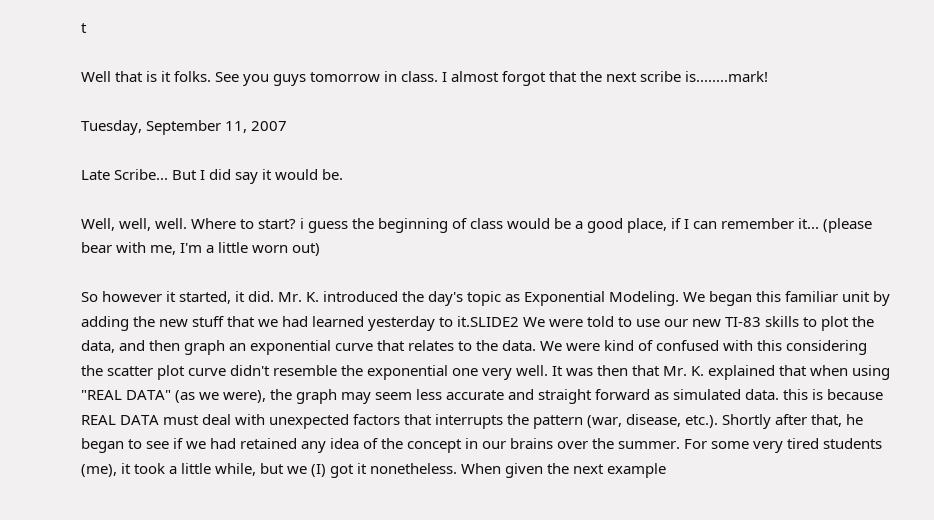t

Well that is it folks. See you guys tomorrow in class. I almost forgot that the next scribe is........mark!

Tuesday, September 11, 2007

Late Scribe... But I did say it would be.

Well, well, well. Where to start? i guess the beginning of class would be a good place, if I can remember it... (please bear with me, I'm a little worn out)

So however it started, it did. Mr. K. introduced the day's topic as Exponential Modeling. We began this familiar unit by adding the new stuff that we had learned yesterday to it.SLIDE2 We were told to use our new TI-83 skills to plot the data, and then graph an exponential curve that relates to the data. We were kind of confused with this considering the scatter plot curve didn't resemble the exponential one very well. It was then that Mr. K. explained that when using "REAL DATA" (as we were), the graph may seem less accurate and straight forward as simulated data. this is because REAL DATA must deal with unexpected factors that interrupts the pattern (war, disease, etc.). Shortly after that, he began to see if we had retained any idea of the concept in our brains over the summer. For some very tired students (me), it took a little while, but we (I) got it nonetheless. When given the next example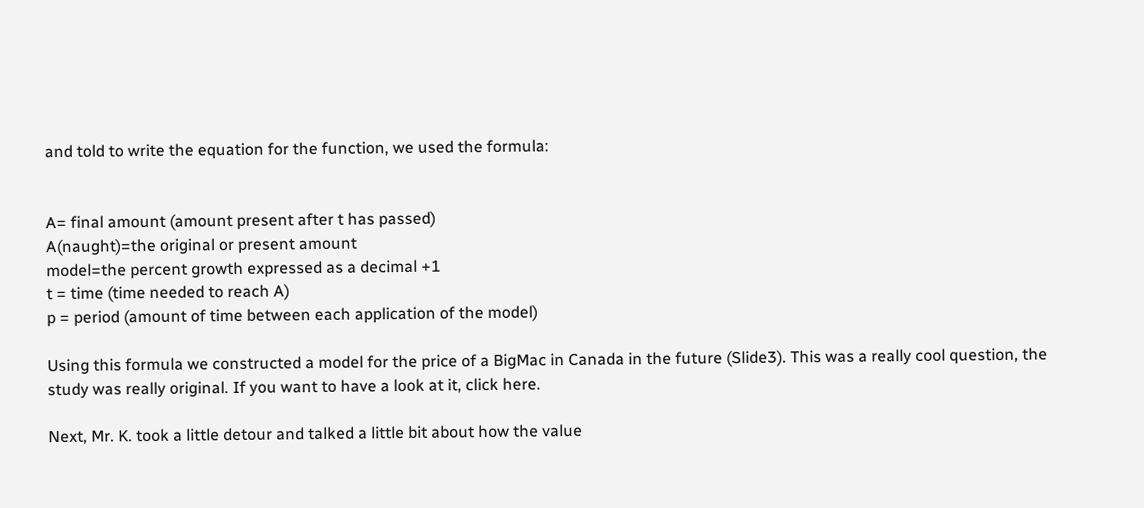and told to write the equation for the function, we used the formula:


A= final amount (amount present after t has passed)
A(naught)=the original or present amount
model=the percent growth expressed as a decimal +1
t = time (time needed to reach A)
p = period (amount of time between each application of the model)

Using this formula we constructed a model for the price of a BigMac in Canada in the future (Slide3). This was a really cool question, the study was really original. If you want to have a look at it, click here.

Next, Mr. K. took a little detour and talked a little bit about how the value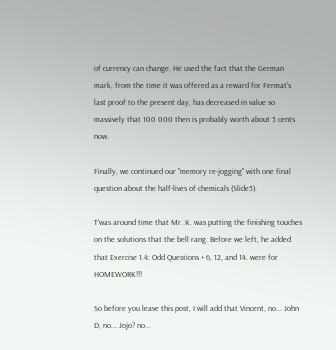of currency can change. He used the fact that the German mark, from the time it was offered as a reward for Fermat's last proof to the present day, has decreased in value so massively that 100 000 then is probably worth about 5 cents now.

Finally, we continued our "memory re-jogging" with one final question about the half-lives of chemicals (Slide5).

T'was around time that Mr. K. was putting the finishing touches on the solutions that the bell rang. Before we left, he added that Exercise 1.4: Odd Questions + 6, 12, and 14. were for HOMEWORK!!!

So before you leave this post, I will add that Vincent, no... John D, no... Jojo? no...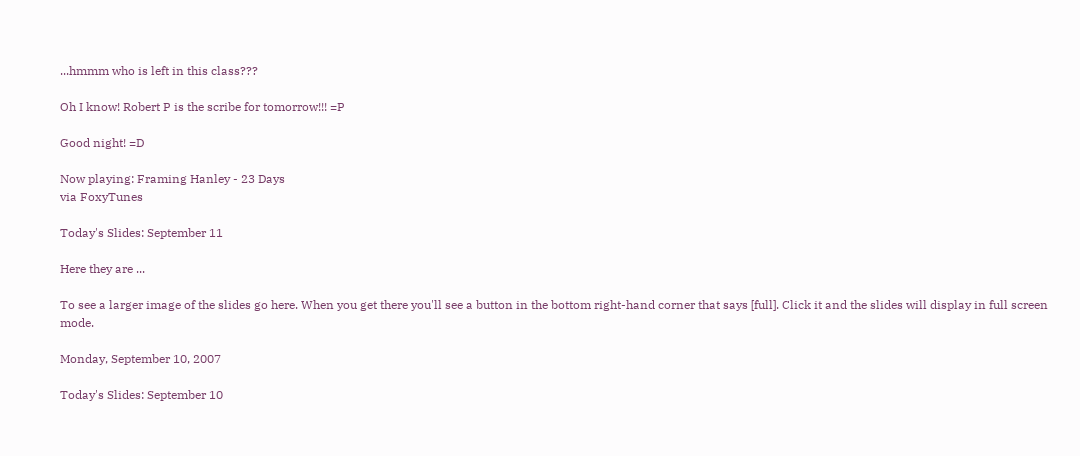...hmmm who is left in this class???

Oh I know! Robert P is the scribe for tomorrow!!! =P

Good night! =D

Now playing: Framing Hanley - 23 Days
via FoxyTunes

Today's Slides: September 11

Here they are ...

To see a larger image of the slides go here. When you get there you'll see a button in the bottom right-hand corner that says [full]. Click it and the slides will display in full screen mode.

Monday, September 10, 2007

Today's Slides: September 10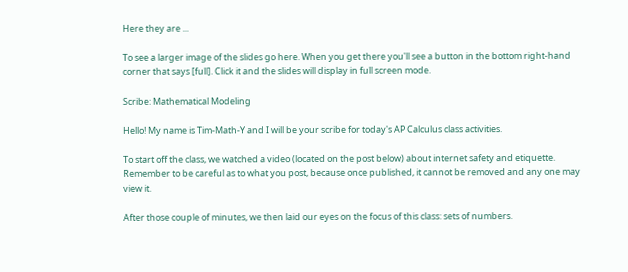Here they are ...

To see a larger image of the slides go here. When you get there you'll see a button in the bottom right-hand corner that says [full]. Click it and the slides will display in full screen mode.

Scribe: Mathematical Modeling

Hello! My name is Tim-Math-Y and I will be your scribe for today's AP Calculus class activities.

To start off the class, we watched a video (located on the post below) about internet safety and etiquette. Remember to be careful as to what you post, because once published, it cannot be removed and any one may view it.

After those couple of minutes, we then laid our eyes on the focus of this class: sets of numbers.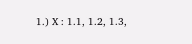1.) X : 1.1, 1.2, 1.3,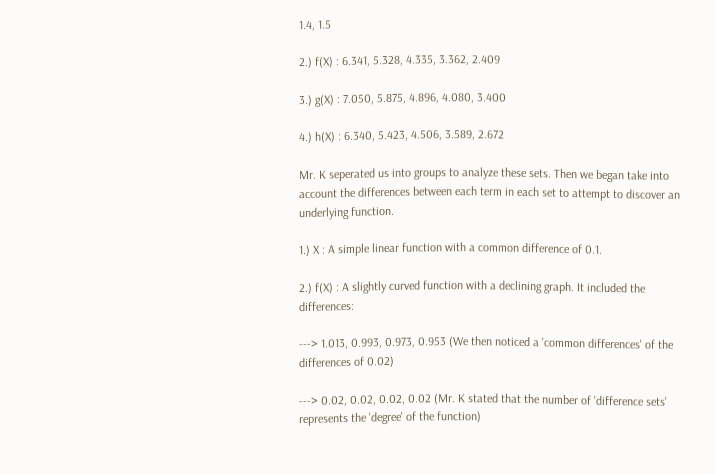1.4, 1.5

2.) f(X) : 6.341, 5.328, 4.335, 3.362, 2.409

3.) g(X) : 7.050, 5.875, 4.896, 4.080, 3.400

4.) h(X) : 6.340, 5.423, 4.506, 3.589, 2.672

Mr. K seperated us into groups to analyze these sets. Then we began take into account the differences between each term in each set to attempt to discover an underlying function.

1.) X : A simple linear function with a common difference of 0.1.

2.) f(X) : A slightly curved function with a declining graph. It included the differences:

---> 1.013, 0.993, 0.973, 0.953 (We then noticed a 'common differences' of the differences of 0.02)

---> 0.02, 0.02, 0.02, 0.02 (Mr. K stated that the number of 'difference sets' represents the 'degree' of the function)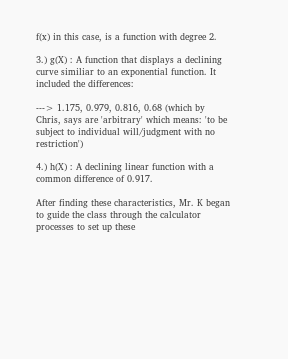f(x) in this case, is a function with degree 2.

3.) g(X) : A function that displays a declining curve similiar to an exponential function. It included the differences:

---> 1.175, 0.979, 0.816, 0.68 (which by Chris, says are 'arbitrary' which means: 'to be subject to individual will/judgment with no restriction')

4.) h(X) : A declining linear function with a common difference of 0.917.

After finding these characteristics, Mr. K began to guide the class through the calculator processes to set up these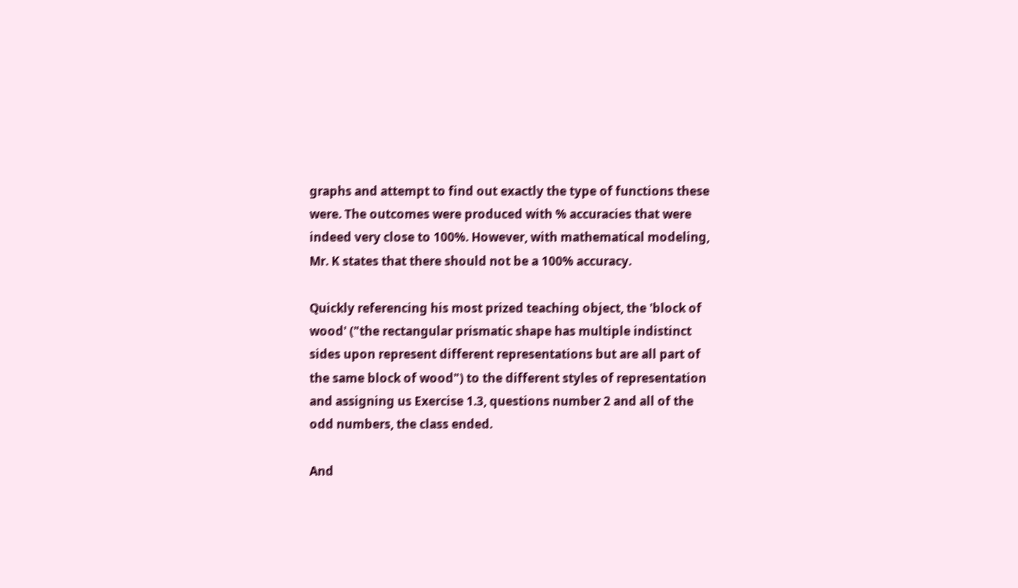graphs and attempt to find out exactly the type of functions these were. The outcomes were produced with % accuracies that were indeed very close to 100%. However, with mathematical modeling, Mr. K states that there should not be a 100% accuracy.

Quickly referencing his most prized teaching object, the 'block of wood' ("the rectangular prismatic shape has multiple indistinct sides upon represent different representations but are all part of the same block of wood") to the different styles of representation and assigning us Exercise 1.3, questions number 2 and all of the odd numbers, the class ended.

And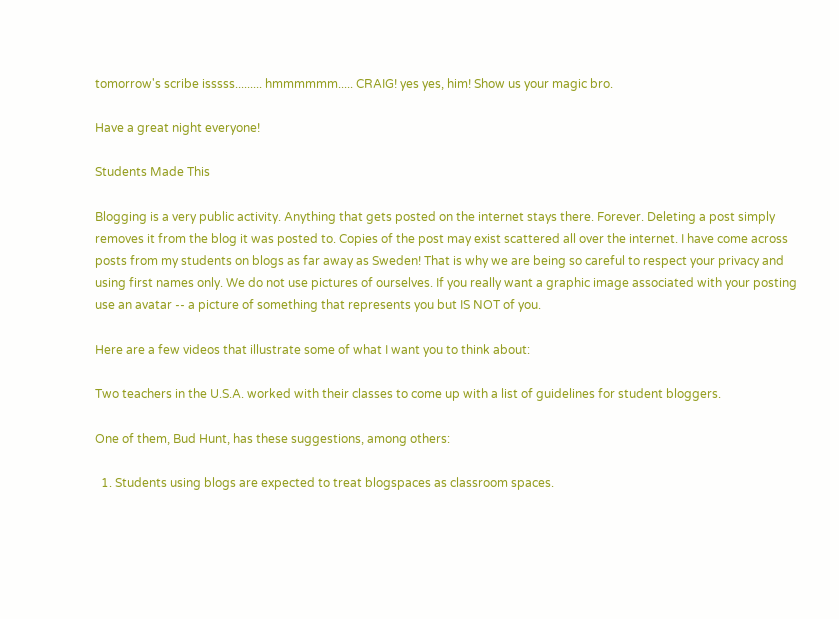tomorrow's scribe isssss......... hmmmmmm..... CRAIG! yes yes, him! Show us your magic bro.

Have a great night everyone!

Students Made This

Blogging is a very public activity. Anything that gets posted on the internet stays there. Forever. Deleting a post simply removes it from the blog it was posted to. Copies of the post may exist scattered all over the internet. I have come across posts from my students on blogs as far away as Sweden! That is why we are being so careful to respect your privacy and using first names only. We do not use pictures of ourselves. If you really want a graphic image associated with your posting use an avatar -- a picture of something that represents you but IS NOT of you.

Here are a few videos that illustrate some of what I want you to think about:

Two teachers in the U.S.A. worked with their classes to come up with a list of guidelines for student bloggers.

One of them, Bud Hunt, has these suggestions, among others:

  1. Students using blogs are expected to treat blogspaces as classroom spaces.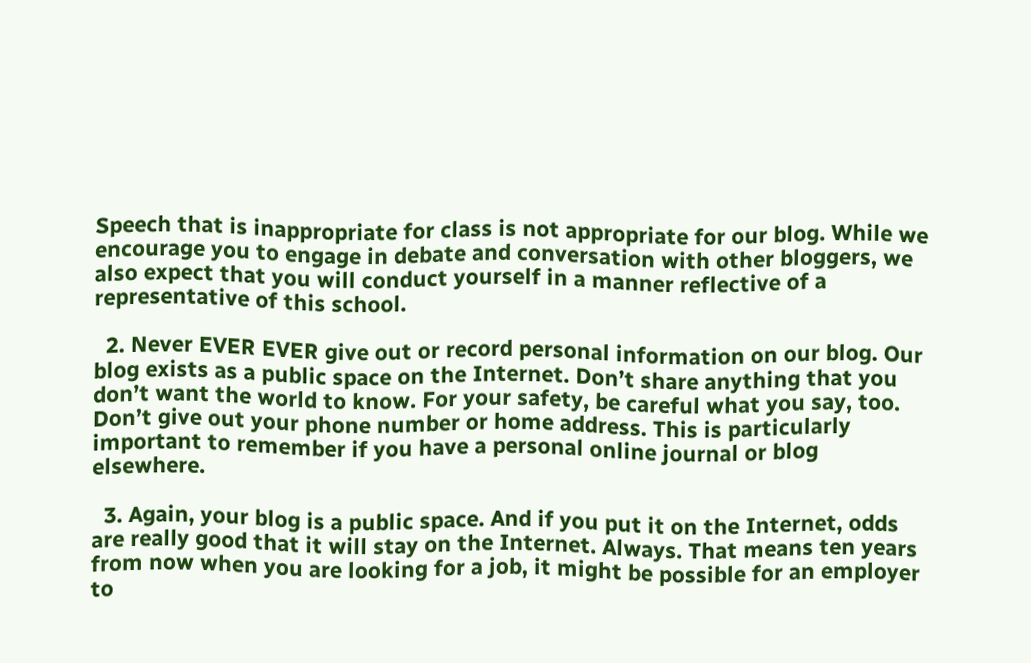Speech that is inappropriate for class is not appropriate for our blog. While we encourage you to engage in debate and conversation with other bloggers, we also expect that you will conduct yourself in a manner reflective of a representative of this school.

  2. Never EVER EVER give out or record personal information on our blog. Our blog exists as a public space on the Internet. Don’t share anything that you don’t want the world to know. For your safety, be careful what you say, too. Don’t give out your phone number or home address. This is particularly important to remember if you have a personal online journal or blog elsewhere.

  3. Again, your blog is a public space. And if you put it on the Internet, odds are really good that it will stay on the Internet. Always. That means ten years from now when you are looking for a job, it might be possible for an employer to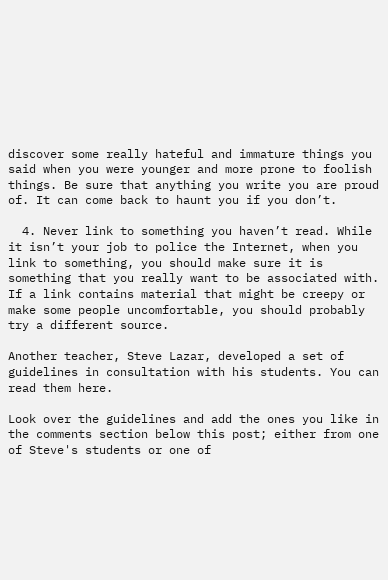discover some really hateful and immature things you said when you were younger and more prone to foolish things. Be sure that anything you write you are proud of. It can come back to haunt you if you don’t.

  4. Never link to something you haven’t read. While it isn’t your job to police the Internet, when you link to something, you should make sure it is something that you really want to be associated with. If a link contains material that might be creepy or make some people uncomfortable, you should probably try a different source.

Another teacher, Steve Lazar, developed a set of guidelines in consultation with his students. You can read them here.

Look over the guidelines and add the ones you like in the comments section below this post; either from one of Steve's students or one of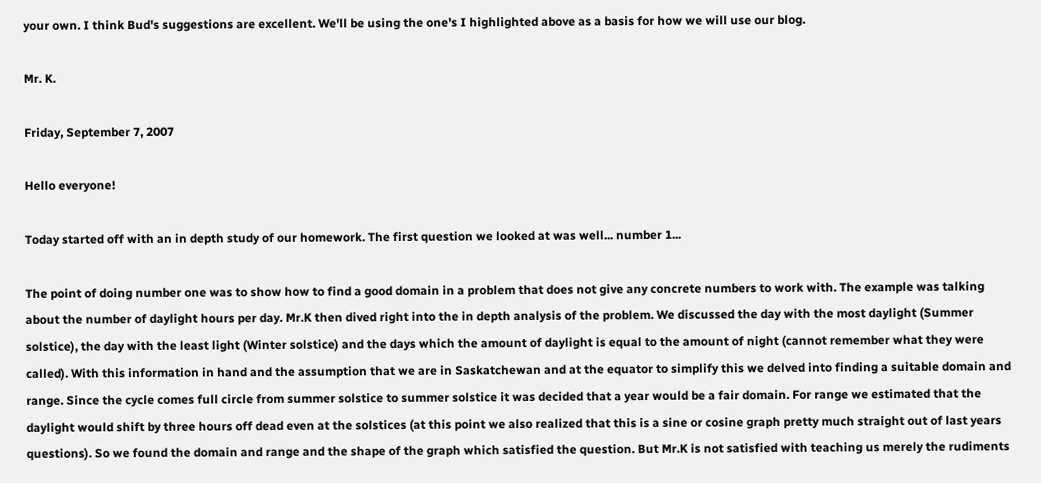your own. I think Bud's suggestions are excellent. We'll be using the one's I highlighted above as a basis for how we will use our blog.

Mr. K.

Friday, September 7, 2007

Hello everyone!

Today started off with an in depth study of our homework. The first question we looked at was well... number 1...

The point of doing number one was to show how to find a good domain in a problem that does not give any concrete numbers to work with. The example was talking about the number of daylight hours per day. Mr.K then dived right into the in depth analysis of the problem. We discussed the day with the most daylight (Summer solstice), the day with the least light (Winter solstice) and the days which the amount of daylight is equal to the amount of night (cannot remember what they were called). With this information in hand and the assumption that we are in Saskatchewan and at the equator to simplify this we delved into finding a suitable domain and range. Since the cycle comes full circle from summer solstice to summer solstice it was decided that a year would be a fair domain. For range we estimated that the daylight would shift by three hours off dead even at the solstices (at this point we also realized that this is a sine or cosine graph pretty much straight out of last years questions). So we found the domain and range and the shape of the graph which satisfied the question. But Mr.K is not satisfied with teaching us merely the rudiments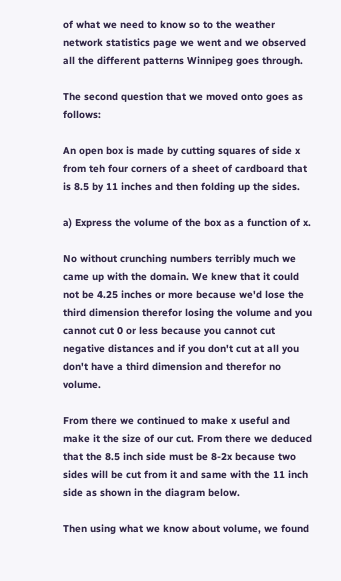of what we need to know so to the weather network statistics page we went and we observed all the different patterns Winnipeg goes through.

The second question that we moved onto goes as follows:

An open box is made by cutting squares of side x from teh four corners of a sheet of cardboard that is 8.5 by 11 inches and then folding up the sides.

a) Express the volume of the box as a function of x.

No without crunching numbers terribly much we came up with the domain. We knew that it could not be 4.25 inches or more because we'd lose the third dimension therefor losing the volume and you cannot cut 0 or less because you cannot cut negative distances and if you don't cut at all you don't have a third dimension and therefor no volume.

From there we continued to make x useful and make it the size of our cut. From there we deduced that the 8.5 inch side must be 8-2x because two sides will be cut from it and same with the 11 inch side as shown in the diagram below.

Then using what we know about volume, we found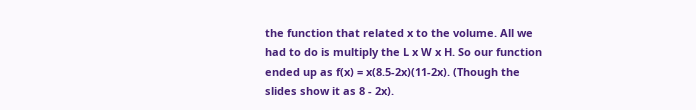the function that related x to the volume. All we had to do is multiply the L x W x H. So our function ended up as f(x) = x(8.5-2x)(11-2x). (Though the slides show it as 8 - 2x).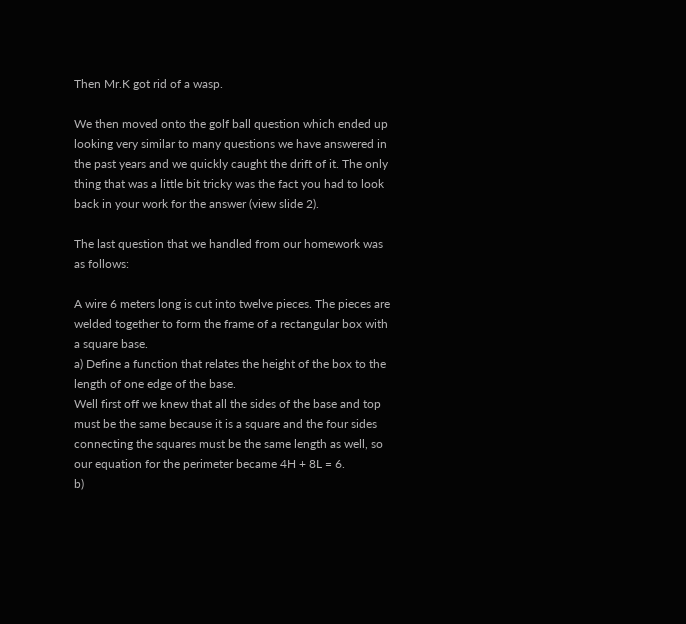Then Mr.K got rid of a wasp.

We then moved onto the golf ball question which ended up looking very similar to many questions we have answered in the past years and we quickly caught the drift of it. The only thing that was a little bit tricky was the fact you had to look back in your work for the answer (view slide 2).

The last question that we handled from our homework was as follows:

A wire 6 meters long is cut into twelve pieces. The pieces are welded together to form the frame of a rectangular box with a square base.
a) Define a function that relates the height of the box to the length of one edge of the base.
Well first off we knew that all the sides of the base and top must be the same because it is a square and the four sides connecting the squares must be the same length as well, so our equation for the perimeter became 4H + 8L = 6.
b)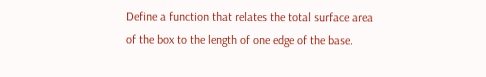Define a function that relates the total surface area of the box to the length of one edge of the base.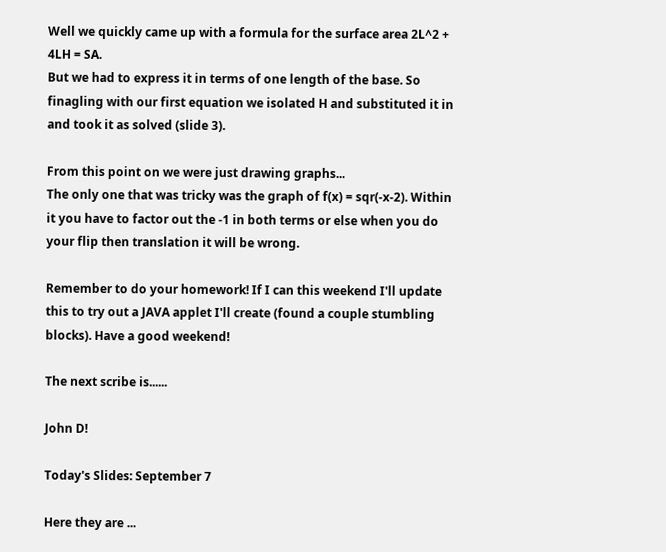Well we quickly came up with a formula for the surface area 2L^2 + 4LH = SA.
But we had to express it in terms of one length of the base. So finagling with our first equation we isolated H and substituted it in and took it as solved (slide 3).

From this point on we were just drawing graphs...
The only one that was tricky was the graph of f(x) = sqr(-x-2). Within it you have to factor out the -1 in both terms or else when you do your flip then translation it will be wrong.

Remember to do your homework! If I can this weekend I'll update this to try out a JAVA applet I'll create (found a couple stumbling blocks). Have a good weekend!

The next scribe is......

John D!

Today's Slides: September 7

Here they are ...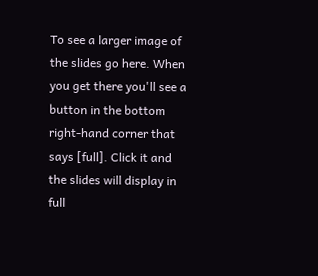To see a larger image of the slides go here. When you get there you'll see a button in the bottom right-hand corner that says [full]. Click it and the slides will display in full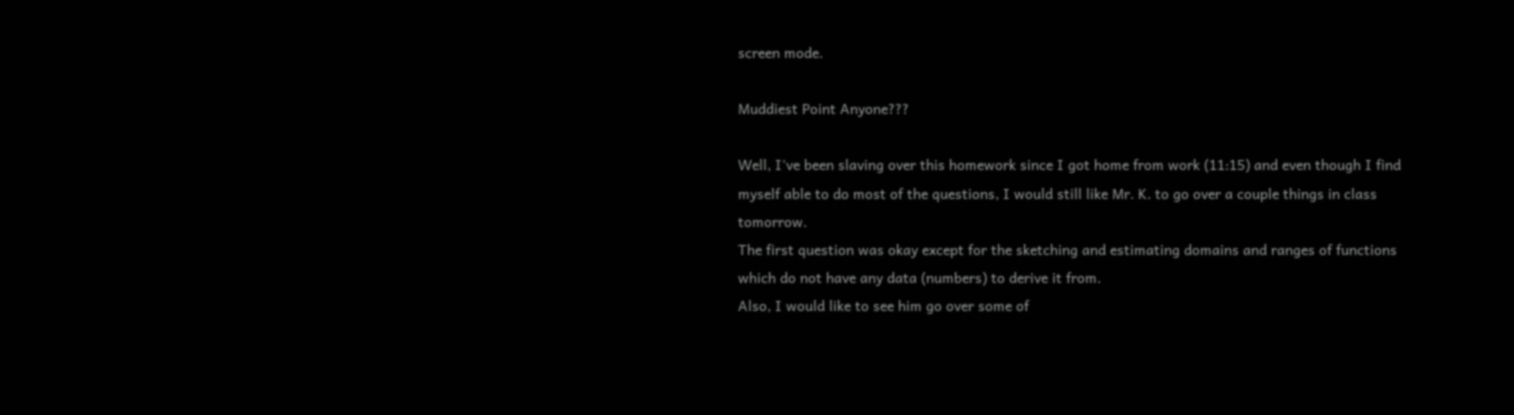screen mode.

Muddiest Point Anyone???

Well, I've been slaving over this homework since I got home from work (11:15) and even though I find myself able to do most of the questions, I would still like Mr. K. to go over a couple things in class tomorrow.
The first question was okay except for the sketching and estimating domains and ranges of functions which do not have any data (numbers) to derive it from.
Also, I would like to see him go over some of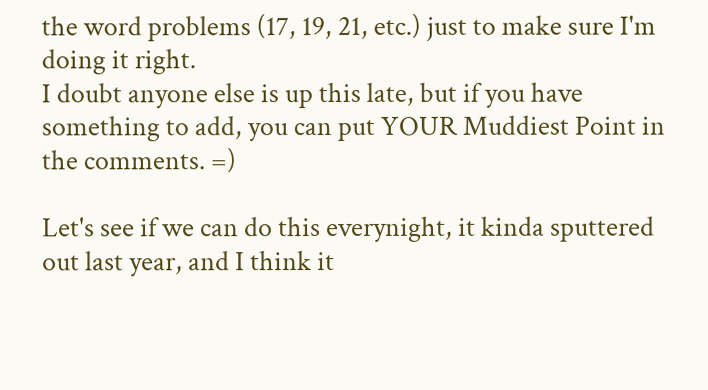the word problems (17, 19, 21, etc.) just to make sure I'm doing it right.
I doubt anyone else is up this late, but if you have something to add, you can put YOUR Muddiest Point in the comments. =)

Let's see if we can do this everynight, it kinda sputtered out last year, and I think it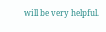will be very helpful.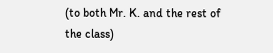(to both Mr. K. and the rest of the class)